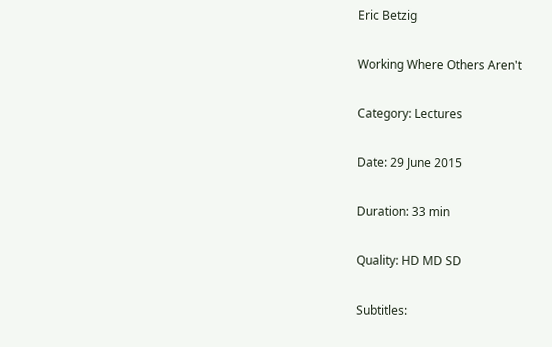Eric Betzig

Working Where Others Aren't

Category: Lectures

Date: 29 June 2015

Duration: 33 min

Quality: HD MD SD

Subtitles: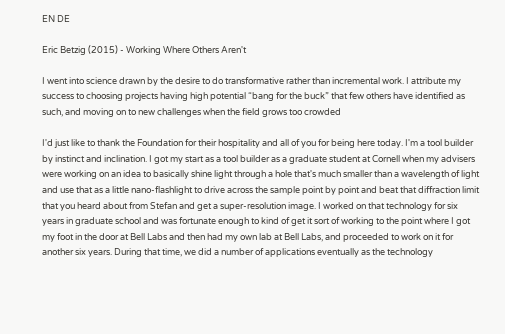EN DE

Eric Betzig (2015) - Working Where Others Aren't

I went into science drawn by the desire to do transformative rather than incremental work. I attribute my success to choosing projects having high potential “bang for the buck” that few others have identified as such, and moving on to new challenges when the field grows too crowded

I'd just like to thank the Foundation for their hospitality and all of you for being here today. I'm a tool builder by instinct and inclination. I got my start as a tool builder as a graduate student at Cornell when my advisers were working on an idea to basically shine light through a hole that's much smaller than a wavelength of light and use that as a little nano-flashlight to drive across the sample point by point and beat that diffraction limit that you heard about from Stefan and get a super-resolution image. I worked on that technology for six years in graduate school and was fortunate enough to kind of get it sort of working to the point where I got my foot in the door at Bell Labs and then had my own lab at Bell Labs, and proceeded to work on it for another six years. During that time, we did a number of applications eventually as the technology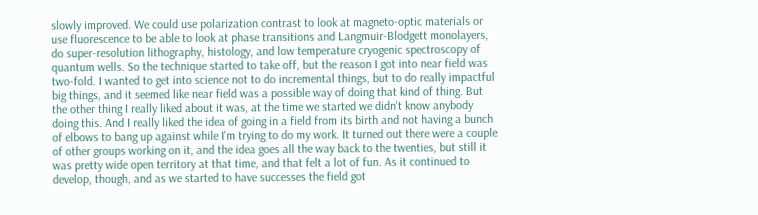slowly improved. We could use polarization contrast to look at magneto-optic materials or use fluorescence to be able to look at phase transitions and Langmuir-Blodgett monolayers, do super-resolution lithography, histology, and low temperature cryogenic spectroscopy of quantum wells. So the technique started to take off, but the reason I got into near field was two-fold. I wanted to get into science not to do incremental things, but to do really impactful big things, and it seemed like near field was a possible way of doing that kind of thing. But the other thing I really liked about it was, at the time we started we didn't know anybody doing this. And I really liked the idea of going in a field from its birth and not having a bunch of elbows to bang up against while I'm trying to do my work. It turned out there were a couple of other groups working on it, and the idea goes all the way back to the twenties, but still it was pretty wide open territory at that time, and that felt a lot of fun. As it continued to develop, though, and as we started to have successes the field got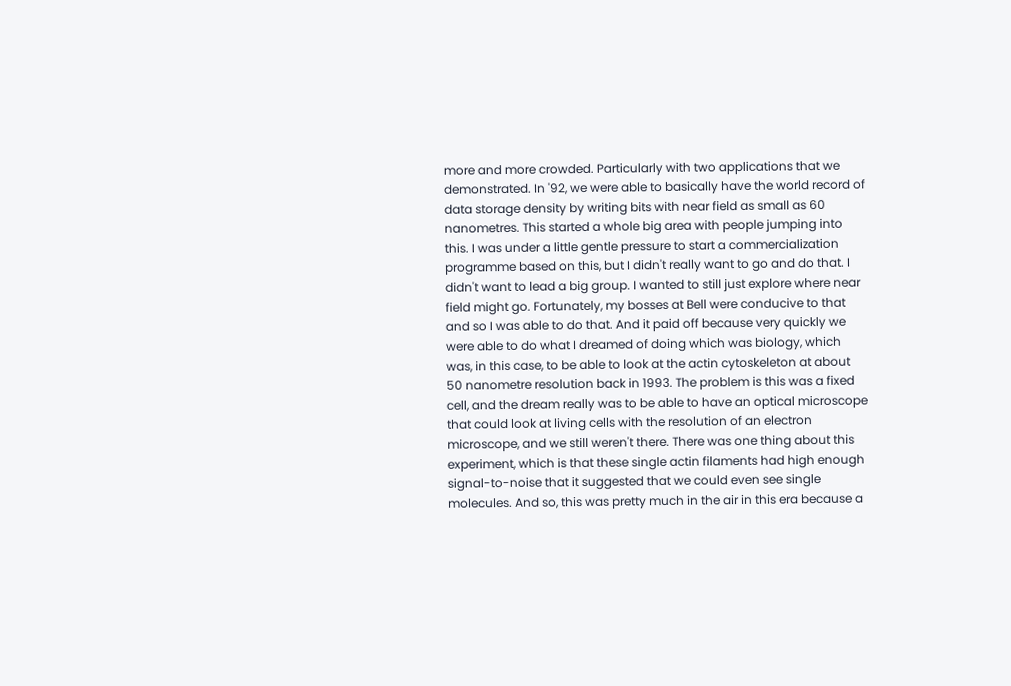more and more crowded. Particularly with two applications that we demonstrated. In '92, we were able to basically have the world record of data storage density by writing bits with near field as small as 60 nanometres. This started a whole big area with people jumping into this. I was under a little gentle pressure to start a commercialization programme based on this, but I didn't really want to go and do that. I didn't want to lead a big group. I wanted to still just explore where near field might go. Fortunately, my bosses at Bell were conducive to that and so I was able to do that. And it paid off because very quickly we were able to do what I dreamed of doing which was biology, which was, in this case, to be able to look at the actin cytoskeleton at about 50 nanometre resolution back in 1993. The problem is this was a fixed cell, and the dream really was to be able to have an optical microscope that could look at living cells with the resolution of an electron microscope, and we still weren't there. There was one thing about this experiment, which is that these single actin filaments had high enough signal-to-noise that it suggested that we could even see single molecules. And so, this was pretty much in the air in this era because a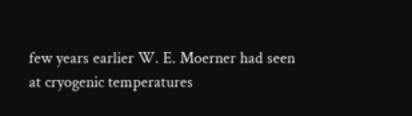few years earlier W. E. Moerner had seen at cryogenic temperatures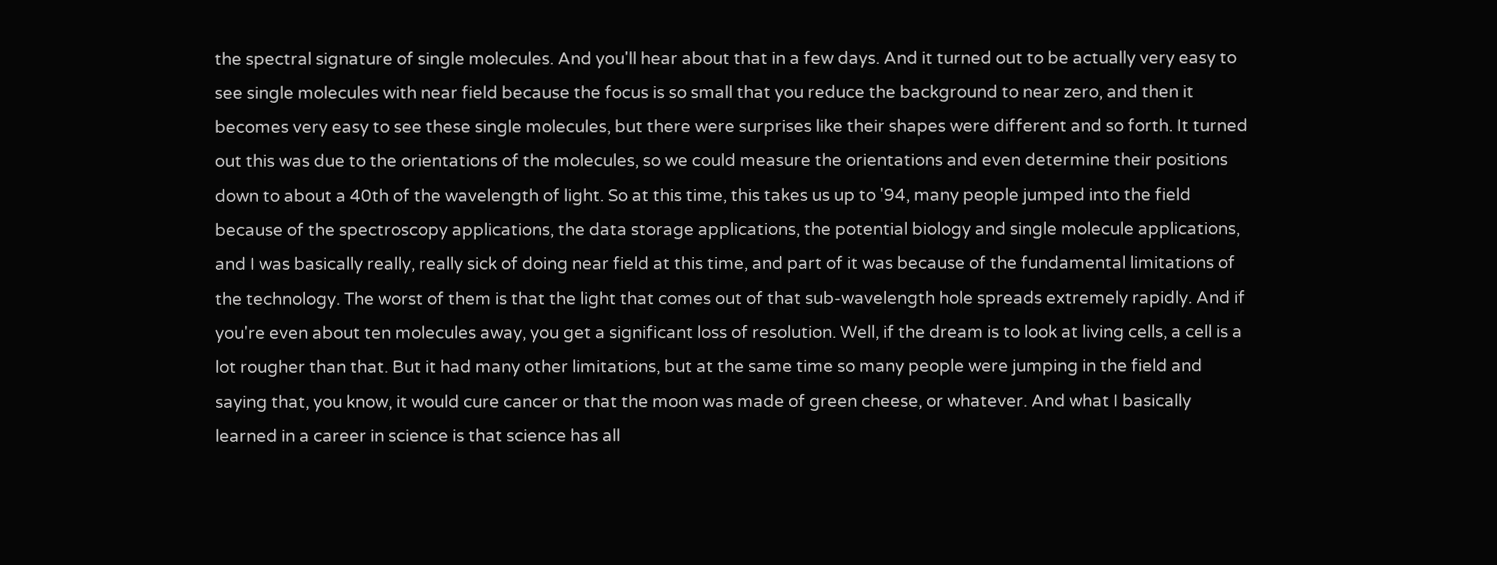the spectral signature of single molecules. And you'll hear about that in a few days. And it turned out to be actually very easy to see single molecules with near field because the focus is so small that you reduce the background to near zero, and then it becomes very easy to see these single molecules, but there were surprises like their shapes were different and so forth. It turned out this was due to the orientations of the molecules, so we could measure the orientations and even determine their positions down to about a 40th of the wavelength of light. So at this time, this takes us up to '94, many people jumped into the field because of the spectroscopy applications, the data storage applications, the potential biology and single molecule applications, and I was basically really, really sick of doing near field at this time, and part of it was because of the fundamental limitations of the technology. The worst of them is that the light that comes out of that sub-wavelength hole spreads extremely rapidly. And if you're even about ten molecules away, you get a significant loss of resolution. Well, if the dream is to look at living cells, a cell is a lot rougher than that. But it had many other limitations, but at the same time so many people were jumping in the field and saying that, you know, it would cure cancer or that the moon was made of green cheese, or whatever. And what I basically learned in a career in science is that science has all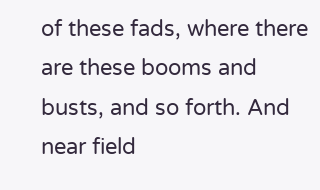of these fads, where there are these booms and busts, and so forth. And near field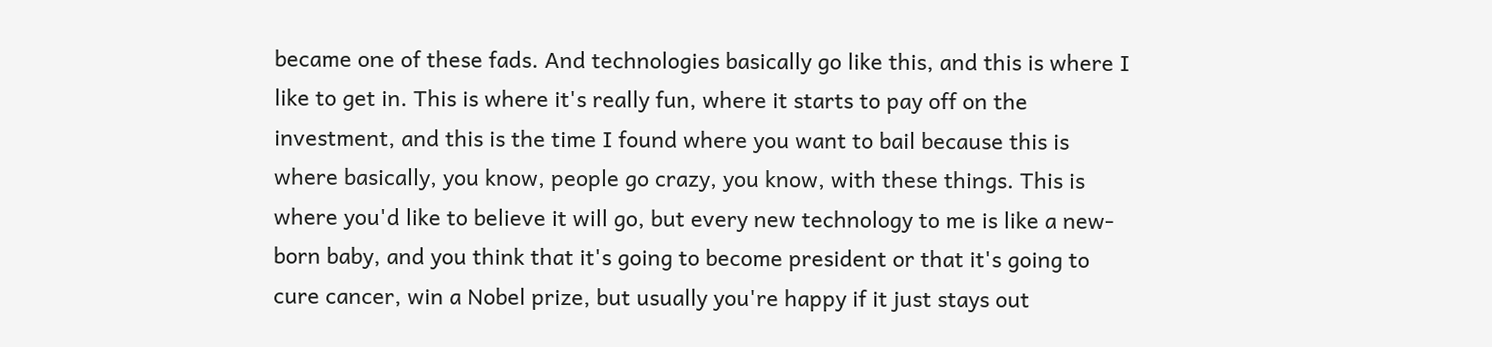became one of these fads. And technologies basically go like this, and this is where I like to get in. This is where it's really fun, where it starts to pay off on the investment, and this is the time I found where you want to bail because this is where basically, you know, people go crazy, you know, with these things. This is where you'd like to believe it will go, but every new technology to me is like a new-born baby, and you think that it's going to become president or that it's going to cure cancer, win a Nobel prize, but usually you're happy if it just stays out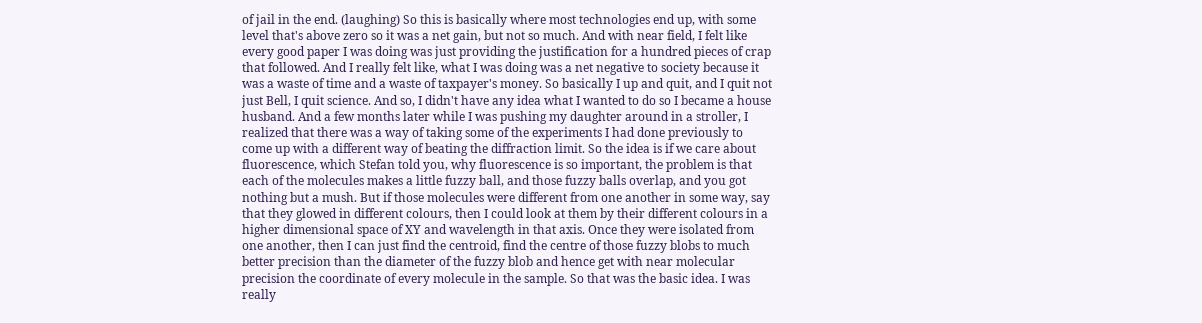of jail in the end. (laughing) So this is basically where most technologies end up, with some level that's above zero so it was a net gain, but not so much. And with near field, I felt like every good paper I was doing was just providing the justification for a hundred pieces of crap that followed. And I really felt like, what I was doing was a net negative to society because it was a waste of time and a waste of taxpayer's money. So basically I up and quit, and I quit not just Bell, I quit science. And so, I didn't have any idea what I wanted to do so I became a house husband. And a few months later while I was pushing my daughter around in a stroller, I realized that there was a way of taking some of the experiments I had done previously to come up with a different way of beating the diffraction limit. So the idea is if we care about fluorescence, which Stefan told you, why fluorescence is so important, the problem is that each of the molecules makes a little fuzzy ball, and those fuzzy balls overlap, and you got nothing but a mush. But if those molecules were different from one another in some way, say that they glowed in different colours, then I could look at them by their different colours in a higher dimensional space of XY and wavelength in that axis. Once they were isolated from one another, then I can just find the centroid, find the centre of those fuzzy blobs to much better precision than the diameter of the fuzzy blob and hence get with near molecular precision the coordinate of every molecule in the sample. So that was the basic idea. I was really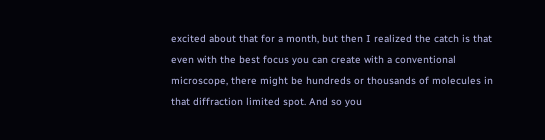excited about that for a month, but then I realized the catch is that even with the best focus you can create with a conventional microscope, there might be hundreds or thousands of molecules in that diffraction limited spot. And so you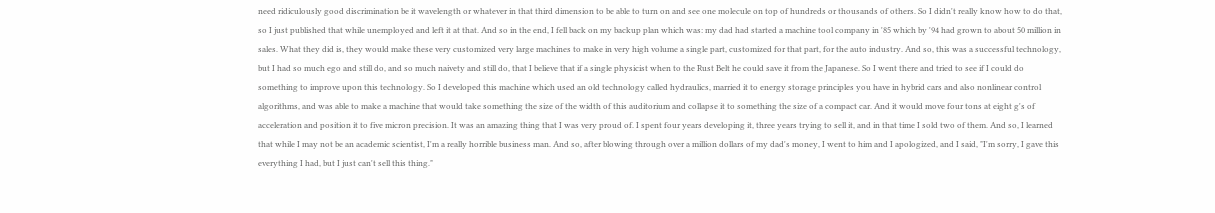need ridiculously good discrimination be it wavelength or whatever in that third dimension to be able to turn on and see one molecule on top of hundreds or thousands of others. So I didn't really know how to do that, so I just published that while unemployed and left it at that. And so in the end, I fell back on my backup plan which was: my dad had started a machine tool company in '85 which by '94 had grown to about 50 million in sales. What they did is, they would make these very customized very large machines to make in very high volume a single part, customized for that part, for the auto industry. And so, this was a successful technology, but I had so much ego and still do, and so much naivety and still do, that I believe that if a single physicist when to the Rust Belt he could save it from the Japanese. So I went there and tried to see if I could do something to improve upon this technology. So I developed this machine which used an old technology called hydraulics, married it to energy storage principles you have in hybrid cars and also nonlinear control algorithms, and was able to make a machine that would take something the size of the width of this auditorium and collapse it to something the size of a compact car. And it would move four tons at eight g's of acceleration and position it to five micron precision. It was an amazing thing that I was very proud of. I spent four years developing it, three years trying to sell it, and in that time I sold two of them. And so, I learned that while I may not be an academic scientist, I'm a really horrible business man. And so, after blowing through over a million dollars of my dad's money, I went to him and I apologized, and I said, "I'm sorry, I gave this everything I had, but I just can't sell this thing."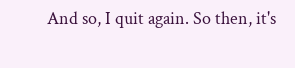And so, I quit again. So then, it's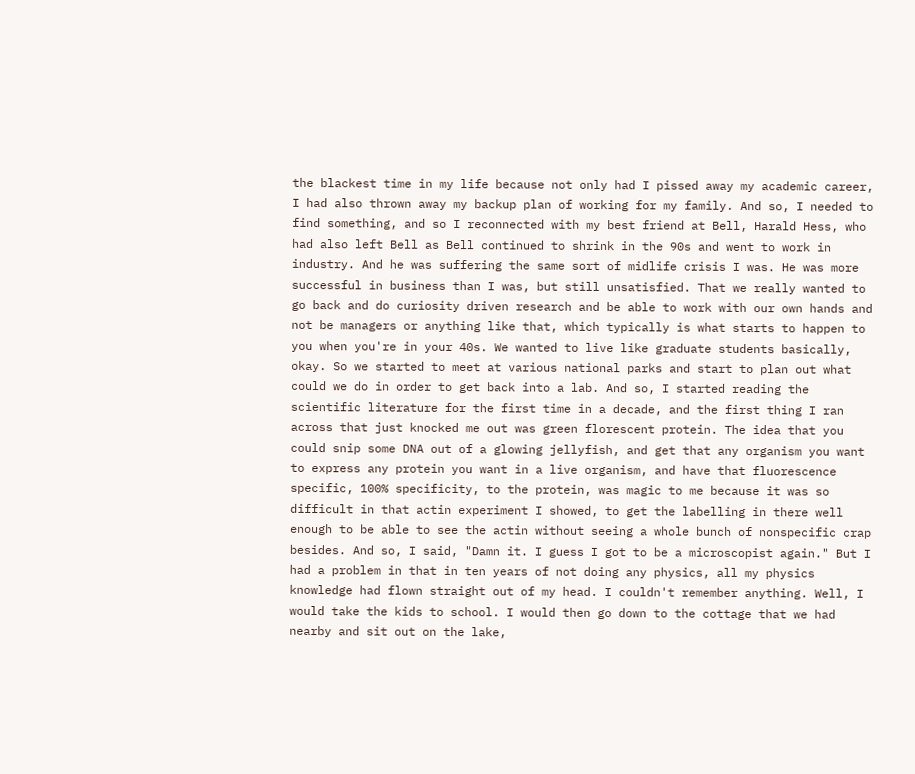the blackest time in my life because not only had I pissed away my academic career, I had also thrown away my backup plan of working for my family. And so, I needed to find something, and so I reconnected with my best friend at Bell, Harald Hess, who had also left Bell as Bell continued to shrink in the 90s and went to work in industry. And he was suffering the same sort of midlife crisis I was. He was more successful in business than I was, but still unsatisfied. That we really wanted to go back and do curiosity driven research and be able to work with our own hands and not be managers or anything like that, which typically is what starts to happen to you when you're in your 40s. We wanted to live like graduate students basically, okay. So we started to meet at various national parks and start to plan out what could we do in order to get back into a lab. And so, I started reading the scientific literature for the first time in a decade, and the first thing I ran across that just knocked me out was green florescent protein. The idea that you could snip some DNA out of a glowing jellyfish, and get that any organism you want to express any protein you want in a live organism, and have that fluorescence specific, 100% specificity, to the protein, was magic to me because it was so difficult in that actin experiment I showed, to get the labelling in there well enough to be able to see the actin without seeing a whole bunch of nonspecific crap besides. And so, I said, "Damn it. I guess I got to be a microscopist again." But I had a problem in that in ten years of not doing any physics, all my physics knowledge had flown straight out of my head. I couldn't remember anything. Well, I would take the kids to school. I would then go down to the cottage that we had nearby and sit out on the lake,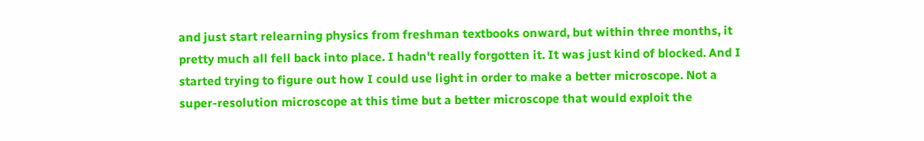and just start relearning physics from freshman textbooks onward, but within three months, it pretty much all fell back into place. I hadn't really forgotten it. It was just kind of blocked. And I started trying to figure out how I could use light in order to make a better microscope. Not a super-resolution microscope at this time but a better microscope that would exploit the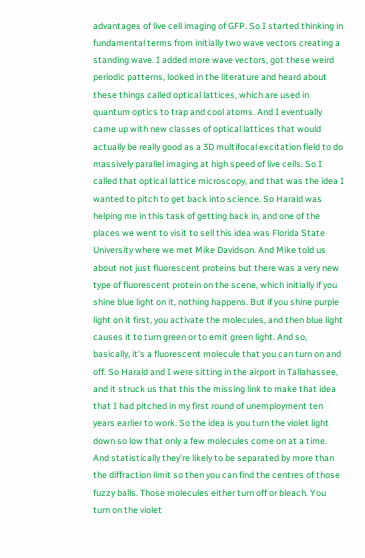advantages of live cell imaging of GFP. So I started thinking in fundamental terms from initially two wave vectors creating a standing wave. I added more wave vectors, got these weird periodic patterns, looked in the literature and heard about these things called optical lattices, which are used in quantum optics to trap and cool atoms. And I eventually came up with new classes of optical lattices that would actually be really good as a 3D multifocal excitation field to do massively parallel imaging at high speed of live cells. So I called that optical lattice microscopy, and that was the idea I wanted to pitch to get back into science. So Harald was helping me in this task of getting back in, and one of the places we went to visit to sell this idea was Florida State University where we met Mike Davidson. And Mike told us about not just fluorescent proteins but there was a very new type of fluorescent protein on the scene, which initially if you shine blue light on it, nothing happens. But if you shine purple light on it first, you activate the molecules, and then blue light causes it to turn green or to emit green light. And so, basically, it's a fluorescent molecule that you can turn on and off. So Harald and I were sitting in the airport in Tallahassee, and it struck us that this the missing link to make that idea that I had pitched in my first round of unemployment ten years earlier to work. So the idea is you turn the violet light down so low that only a few molecules come on at a time. And statistically they're likely to be separated by more than the diffraction limit so then you can find the centres of those fuzzy balls. Those molecules either turn off or bleach. You turn on the violet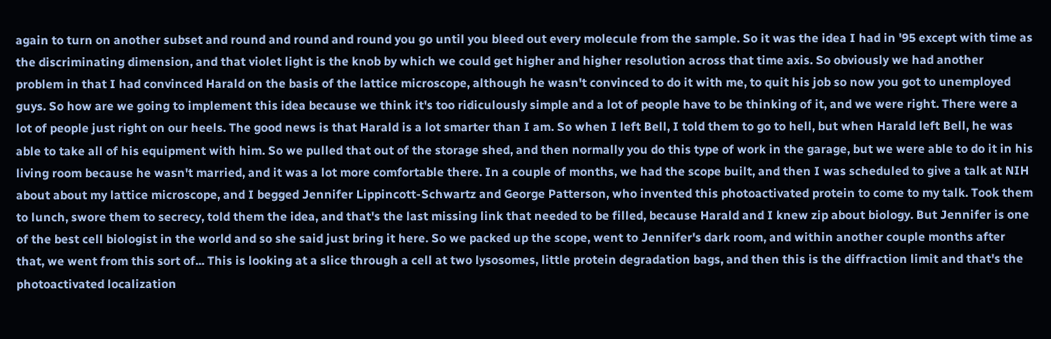again to turn on another subset and round and round and round you go until you bleed out every molecule from the sample. So it was the idea I had in '95 except with time as the discriminating dimension, and that violet light is the knob by which we could get higher and higher resolution across that time axis. So obviously we had another problem in that I had convinced Harald on the basis of the lattice microscope, although he wasn't convinced to do it with me, to quit his job so now you got to unemployed guys. So how are we going to implement this idea because we think it's too ridiculously simple and a lot of people have to be thinking of it, and we were right. There were a lot of people just right on our heels. The good news is that Harald is a lot smarter than I am. So when I left Bell, I told them to go to hell, but when Harald left Bell, he was able to take all of his equipment with him. So we pulled that out of the storage shed, and then normally you do this type of work in the garage, but we were able to do it in his living room because he wasn't married, and it was a lot more comfortable there. In a couple of months, we had the scope built, and then I was scheduled to give a talk at NIH about about my lattice microscope, and I begged Jennifer Lippincott-Schwartz and George Patterson, who invented this photoactivated protein to come to my talk. Took them to lunch, swore them to secrecy, told them the idea, and that's the last missing link that needed to be filled, because Harald and I knew zip about biology. But Jennifer is one of the best cell biologist in the world and so she said just bring it here. So we packed up the scope, went to Jennifer's dark room, and within another couple months after that, we went from this sort of... This is looking at a slice through a cell at two lysosomes, little protein degradation bags, and then this is the diffraction limit and that's the photoactivated localization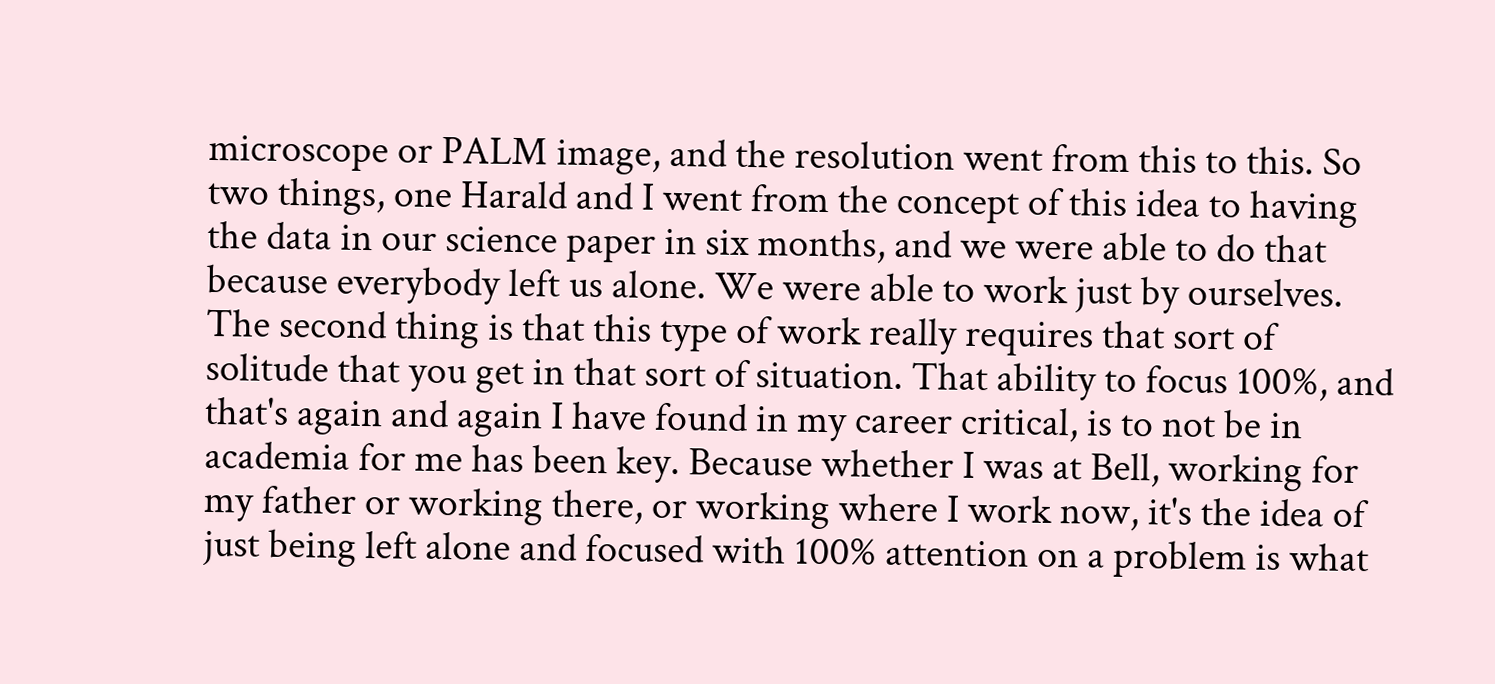microscope or PALM image, and the resolution went from this to this. So two things, one Harald and I went from the concept of this idea to having the data in our science paper in six months, and we were able to do that because everybody left us alone. We were able to work just by ourselves. The second thing is that this type of work really requires that sort of solitude that you get in that sort of situation. That ability to focus 100%, and that's again and again I have found in my career critical, is to not be in academia for me has been key. Because whether I was at Bell, working for my father or working there, or working where I work now, it's the idea of just being left alone and focused with 100% attention on a problem is what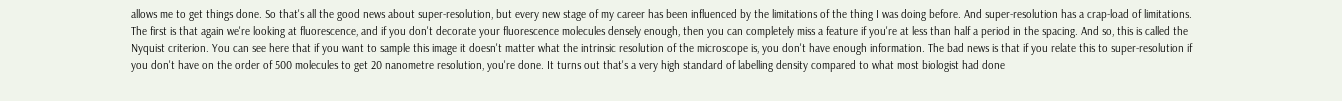allows me to get things done. So that's all the good news about super-resolution, but every new stage of my career has been influenced by the limitations of the thing I was doing before. And super-resolution has a crap-load of limitations. The first is that again we're looking at fluorescence, and if you don't decorate your fluorescence molecules densely enough, then you can completely miss a feature if you're at less than half a period in the spacing. And so, this is called the Nyquist criterion. You can see here that if you want to sample this image it doesn't matter what the intrinsic resolution of the microscope is, you don't have enough information. The bad news is that if you relate this to super-resolution if you don't have on the order of 500 molecules to get 20 nanometre resolution, you're done. It turns out that's a very high standard of labelling density compared to what most biologist had done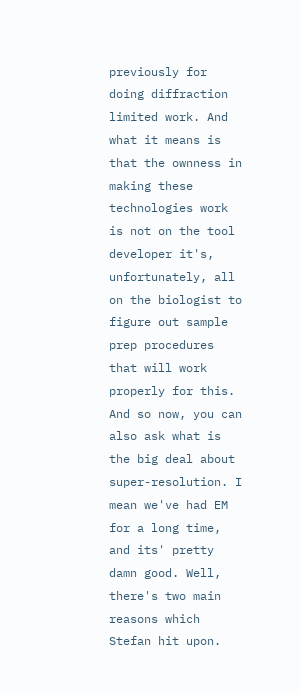previously for doing diffraction limited work. And what it means is that the ownness in making these technologies work is not on the tool developer it's, unfortunately, all on the biologist to figure out sample prep procedures that will work properly for this. And so now, you can also ask what is the big deal about super-resolution. I mean we've had EM for a long time, and its' pretty damn good. Well, there's two main reasons which Stefan hit upon.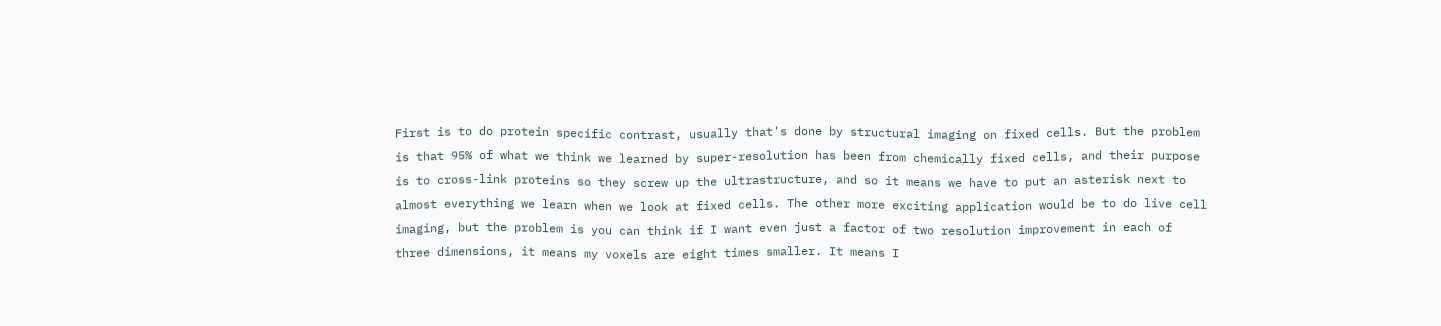First is to do protein specific contrast, usually that's done by structural imaging on fixed cells. But the problem is that 95% of what we think we learned by super-resolution has been from chemically fixed cells, and their purpose is to cross-link proteins so they screw up the ultrastructure, and so it means we have to put an asterisk next to almost everything we learn when we look at fixed cells. The other more exciting application would be to do live cell imaging, but the problem is you can think if I want even just a factor of two resolution improvement in each of three dimensions, it means my voxels are eight times smaller. It means I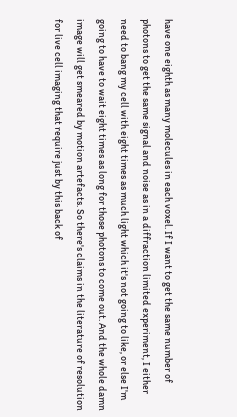have one eighth as many molecules in each voxel. If I want to get the same number of photons to get the same signal and noise as in a diffraction limited experiment, I either need to bang my cell with eight times as much light which it's not going to like, or else I'm going to have to wait eight times as long for those photons to come out. And the whole damn image will get smeared by motion artefacts. So there's claims in the literature of resolution for live cell imaging that require just by this back of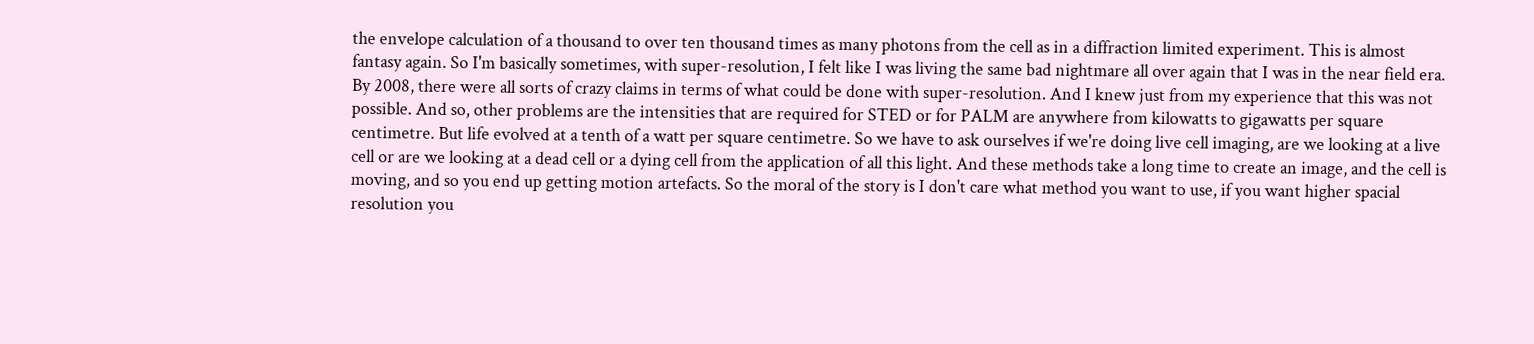the envelope calculation of a thousand to over ten thousand times as many photons from the cell as in a diffraction limited experiment. This is almost fantasy again. So I'm basically sometimes, with super-resolution, I felt like I was living the same bad nightmare all over again that I was in the near field era. By 2008, there were all sorts of crazy claims in terms of what could be done with super-resolution. And I knew just from my experience that this was not possible. And so, other problems are the intensities that are required for STED or for PALM are anywhere from kilowatts to gigawatts per square centimetre. But life evolved at a tenth of a watt per square centimetre. So we have to ask ourselves if we're doing live cell imaging, are we looking at a live cell or are we looking at a dead cell or a dying cell from the application of all this light. And these methods take a long time to create an image, and the cell is moving, and so you end up getting motion artefacts. So the moral of the story is I don't care what method you want to use, if you want higher spacial resolution you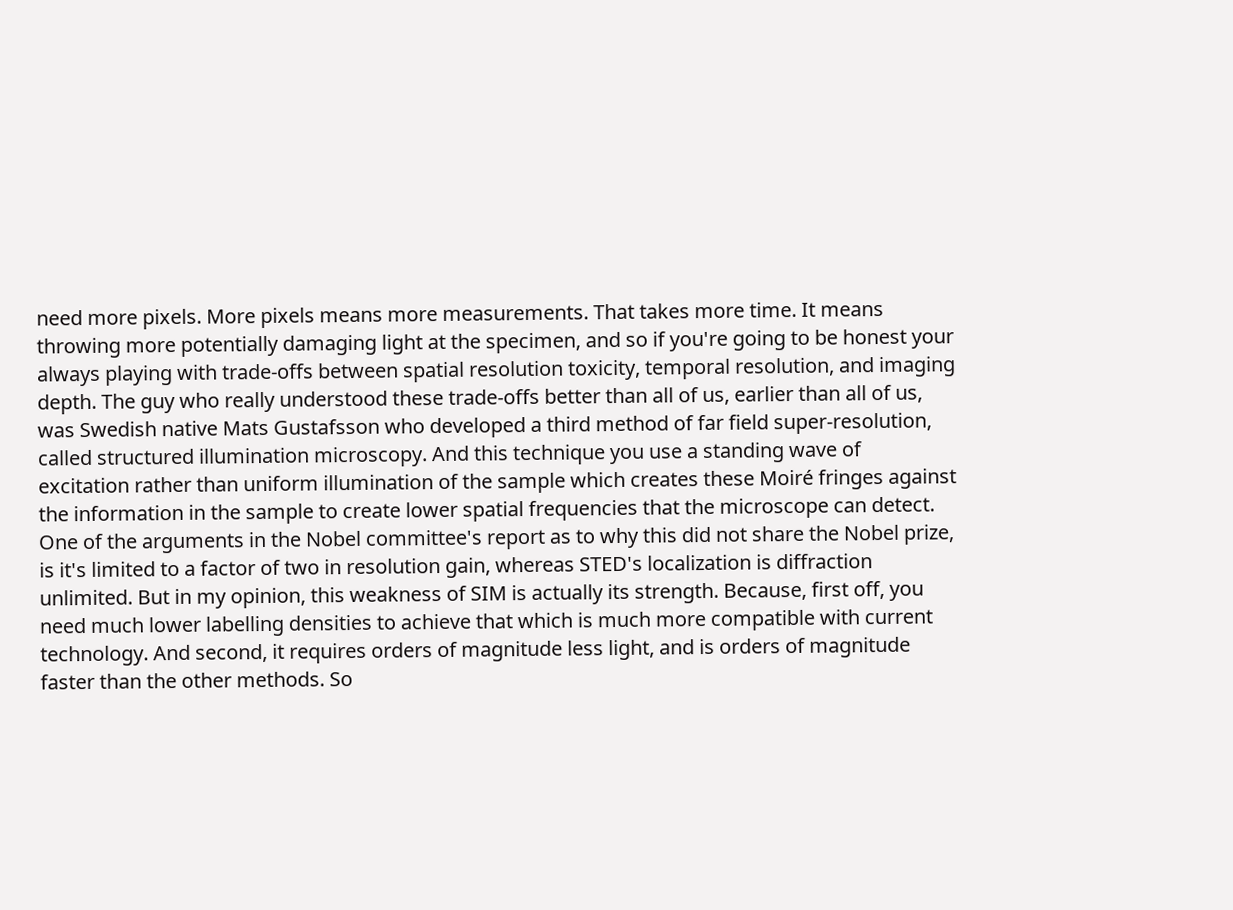need more pixels. More pixels means more measurements. That takes more time. It means throwing more potentially damaging light at the specimen, and so if you're going to be honest your always playing with trade-offs between spatial resolution toxicity, temporal resolution, and imaging depth. The guy who really understood these trade-offs better than all of us, earlier than all of us, was Swedish native Mats Gustafsson who developed a third method of far field super-resolution, called structured illumination microscopy. And this technique you use a standing wave of excitation rather than uniform illumination of the sample which creates these Moiré fringes against the information in the sample to create lower spatial frequencies that the microscope can detect. One of the arguments in the Nobel committee's report as to why this did not share the Nobel prize, is it's limited to a factor of two in resolution gain, whereas STED's localization is diffraction unlimited. But in my opinion, this weakness of SIM is actually its strength. Because, first off, you need much lower labelling densities to achieve that which is much more compatible with current technology. And second, it requires orders of magnitude less light, and is orders of magnitude faster than the other methods. So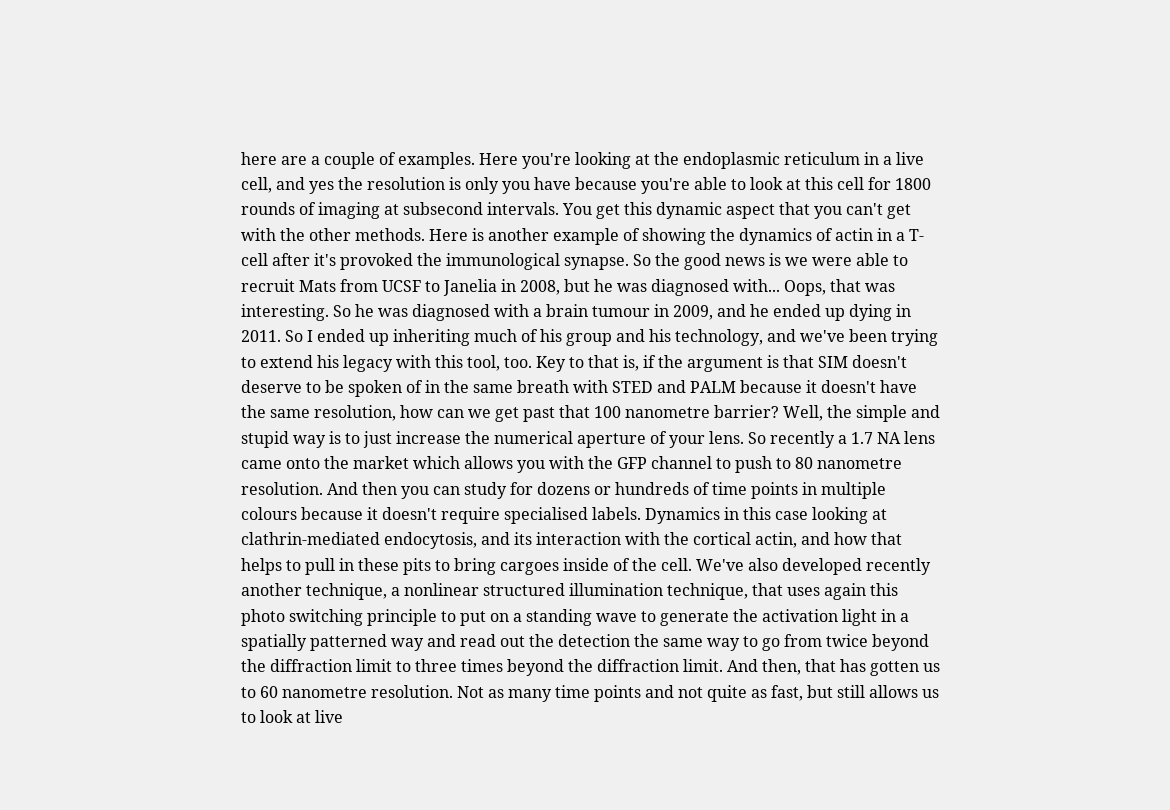here are a couple of examples. Here you're looking at the endoplasmic reticulum in a live cell, and yes the resolution is only you have because you're able to look at this cell for 1800 rounds of imaging at subsecond intervals. You get this dynamic aspect that you can't get with the other methods. Here is another example of showing the dynamics of actin in a T-cell after it's provoked the immunological synapse. So the good news is we were able to recruit Mats from UCSF to Janelia in 2008, but he was diagnosed with... Oops, that was interesting. So he was diagnosed with a brain tumour in 2009, and he ended up dying in 2011. So I ended up inheriting much of his group and his technology, and we've been trying to extend his legacy with this tool, too. Key to that is, if the argument is that SIM doesn't deserve to be spoken of in the same breath with STED and PALM because it doesn't have the same resolution, how can we get past that 100 nanometre barrier? Well, the simple and stupid way is to just increase the numerical aperture of your lens. So recently a 1.7 NA lens came onto the market which allows you with the GFP channel to push to 80 nanometre resolution. And then you can study for dozens or hundreds of time points in multiple colours because it doesn't require specialised labels. Dynamics in this case looking at clathrin-mediated endocytosis, and its interaction with the cortical actin, and how that helps to pull in these pits to bring cargoes inside of the cell. We've also developed recently another technique, a nonlinear structured illumination technique, that uses again this photo switching principle to put on a standing wave to generate the activation light in a spatially patterned way and read out the detection the same way to go from twice beyond the diffraction limit to three times beyond the diffraction limit. And then, that has gotten us to 60 nanometre resolution. Not as many time points and not quite as fast, but still allows us to look at live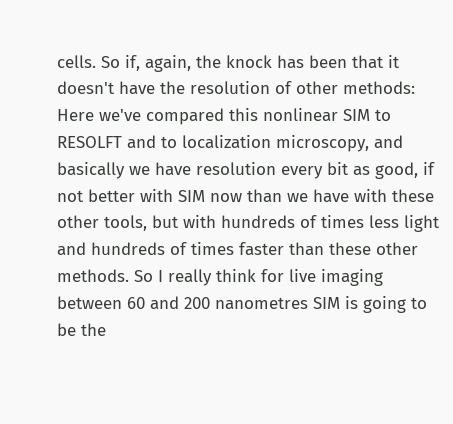cells. So if, again, the knock has been that it doesn't have the resolution of other methods: Here we've compared this nonlinear SIM to RESOLFT and to localization microscopy, and basically we have resolution every bit as good, if not better with SIM now than we have with these other tools, but with hundreds of times less light and hundreds of times faster than these other methods. So I really think for live imaging between 60 and 200 nanometres SIM is going to be the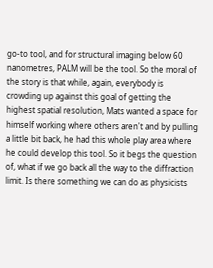go-to tool, and for structural imaging below 60 nanometres, PALM will be the tool. So the moral of the story is that while, again, everybody is crowding up against this goal of getting the highest spatial resolution, Mats wanted a space for himself working where others aren't and by pulling a little bit back, he had this whole play area where he could develop this tool. So it begs the question of, what if we go back all the way to the diffraction limit. Is there something we can do as physicists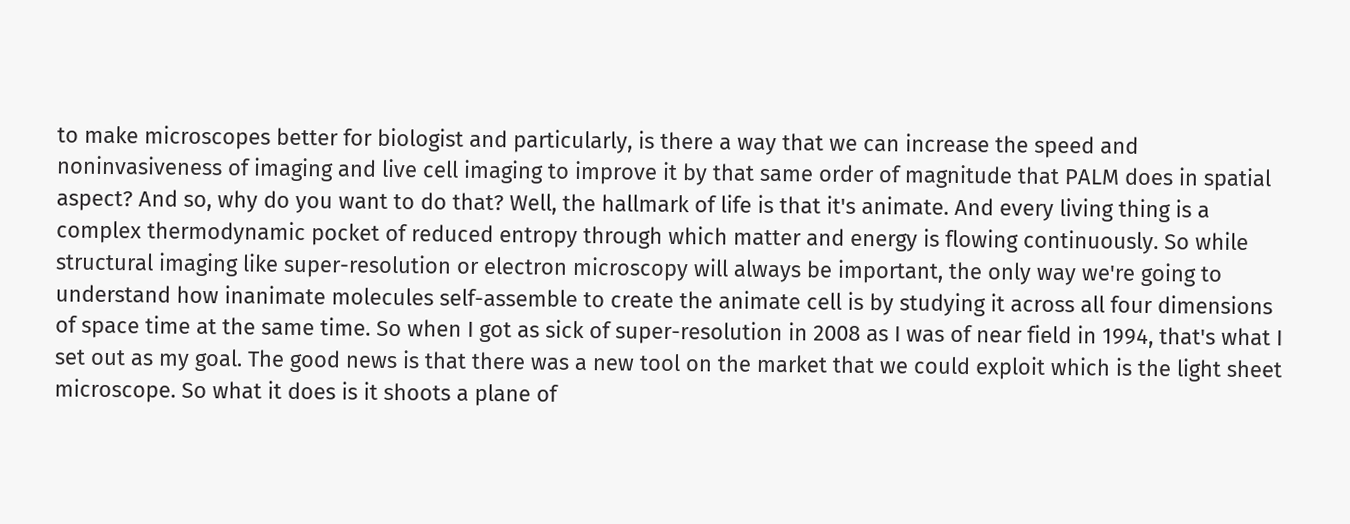to make microscopes better for biologist and particularly, is there a way that we can increase the speed and noninvasiveness of imaging and live cell imaging to improve it by that same order of magnitude that PALM does in spatial aspect? And so, why do you want to do that? Well, the hallmark of life is that it's animate. And every living thing is a complex thermodynamic pocket of reduced entropy through which matter and energy is flowing continuously. So while structural imaging like super-resolution or electron microscopy will always be important, the only way we're going to understand how inanimate molecules self-assemble to create the animate cell is by studying it across all four dimensions of space time at the same time. So when I got as sick of super-resolution in 2008 as I was of near field in 1994, that's what I set out as my goal. The good news is that there was a new tool on the market that we could exploit which is the light sheet microscope. So what it does is it shoots a plane of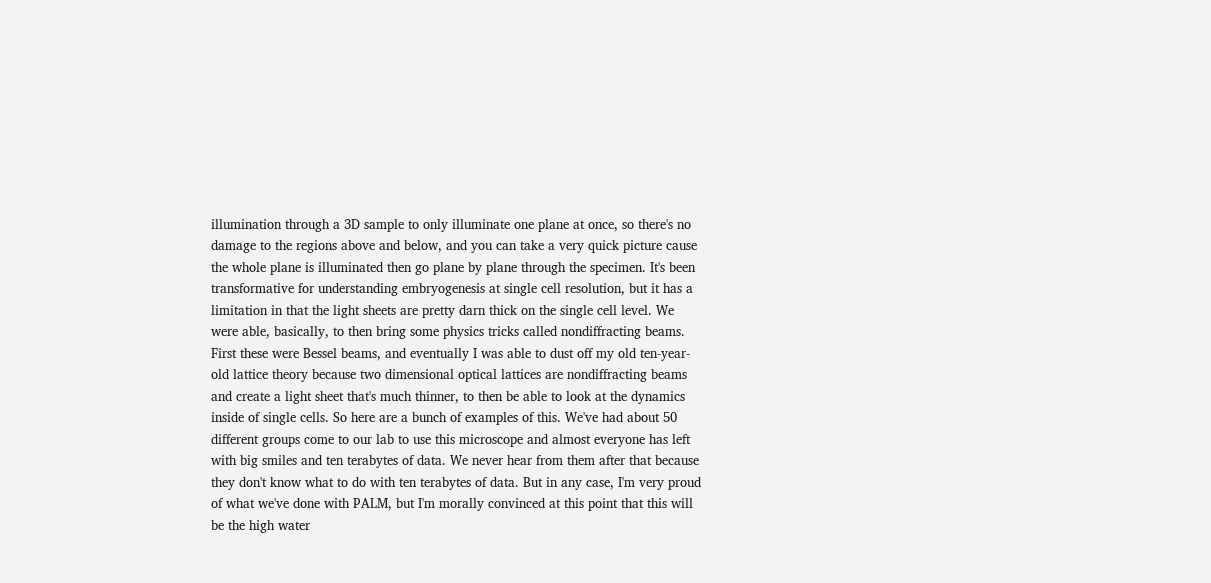illumination through a 3D sample to only illuminate one plane at once, so there's no damage to the regions above and below, and you can take a very quick picture cause the whole plane is illuminated then go plane by plane through the specimen. It's been transformative for understanding embryogenesis at single cell resolution, but it has a limitation in that the light sheets are pretty darn thick on the single cell level. We were able, basically, to then bring some physics tricks called nondiffracting beams. First these were Bessel beams, and eventually I was able to dust off my old ten-year-old lattice theory because two dimensional optical lattices are nondiffracting beams and create a light sheet that's much thinner, to then be able to look at the dynamics inside of single cells. So here are a bunch of examples of this. We've had about 50 different groups come to our lab to use this microscope and almost everyone has left with big smiles and ten terabytes of data. We never hear from them after that because they don't know what to do with ten terabytes of data. But in any case, I'm very proud of what we've done with PALM, but I'm morally convinced at this point that this will be the high water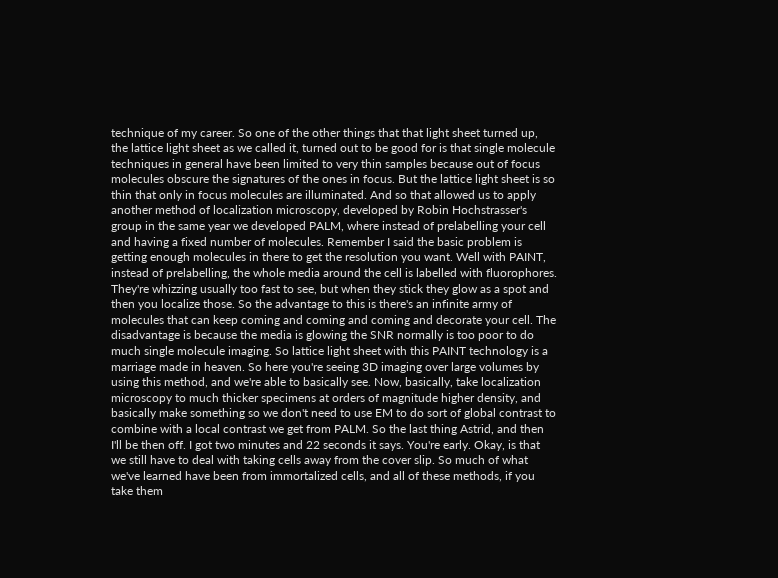technique of my career. So one of the other things that that light sheet turned up, the lattice light sheet as we called it, turned out to be good for is that single molecule techniques in general have been limited to very thin samples because out of focus molecules obscure the signatures of the ones in focus. But the lattice light sheet is so thin that only in focus molecules are illuminated. And so that allowed us to apply another method of localization microscopy, developed by Robin Hochstrasser's group in the same year we developed PALM, where instead of prelabelling your cell and having a fixed number of molecules. Remember I said the basic problem is getting enough molecules in there to get the resolution you want. Well with PAINT, instead of prelabelling, the whole media around the cell is labelled with fluorophores. They're whizzing usually too fast to see, but when they stick they glow as a spot and then you localize those. So the advantage to this is there's an infinite army of molecules that can keep coming and coming and coming and decorate your cell. The disadvantage is because the media is glowing the SNR normally is too poor to do much single molecule imaging. So lattice light sheet with this PAINT technology is a marriage made in heaven. So here you're seeing 3D imaging over large volumes by using this method, and we're able to basically see. Now, basically, take localization microscopy to much thicker specimens at orders of magnitude higher density, and basically make something so we don't need to use EM to do sort of global contrast to combine with a local contrast we get from PALM. So the last thing Astrid, and then I'll be then off. I got two minutes and 22 seconds it says. You're early. Okay, is that we still have to deal with taking cells away from the cover slip. So much of what we've learned have been from immortalized cells, and all of these methods, if you take them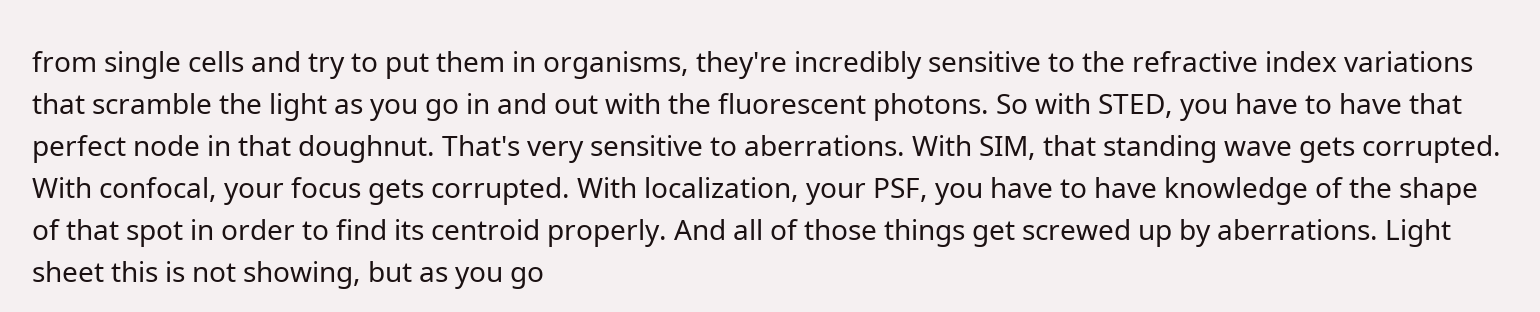from single cells and try to put them in organisms, they're incredibly sensitive to the refractive index variations that scramble the light as you go in and out with the fluorescent photons. So with STED, you have to have that perfect node in that doughnut. That's very sensitive to aberrations. With SIM, that standing wave gets corrupted. With confocal, your focus gets corrupted. With localization, your PSF, you have to have knowledge of the shape of that spot in order to find its centroid properly. And all of those things get screwed up by aberrations. Light sheet this is not showing, but as you go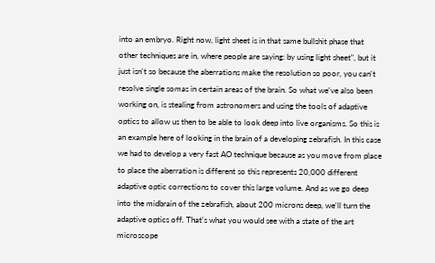into an embryo. Right now, light sheet is in that same bullshit phase that other techniques are in, where people are saying: by using light sheet", but it just isn't so because the aberrations make the resolution so poor, you can't resolve single somas in certain areas of the brain. So what we've also been working on, is stealing from astronomers and using the tools of adaptive optics to allow us then to be able to look deep into live organisms. So this is an example here of looking in the brain of a developing zebrafish. In this case we had to develop a very fast AO technique because as you move from place to place the aberration is different so this represents 20,000 different adaptive optic corrections to cover this large volume. And as we go deep into the midbrain of the zebrafish, about 200 microns deep, we'll turn the adaptive optics off. That's what you would see with a state of the art microscope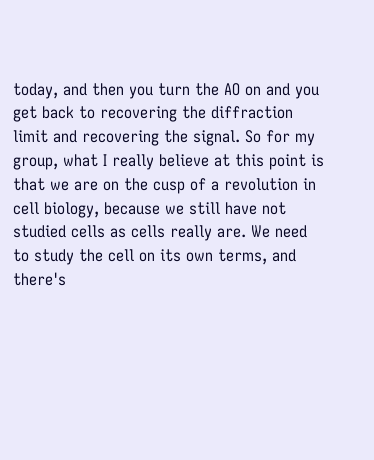today, and then you turn the AO on and you get back to recovering the diffraction limit and recovering the signal. So for my group, what I really believe at this point is that we are on the cusp of a revolution in cell biology, because we still have not studied cells as cells really are. We need to study the cell on its own terms, and there's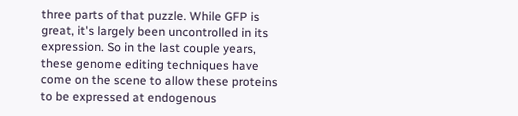three parts of that puzzle. While GFP is great, it's largely been uncontrolled in its expression. So in the last couple years, these genome editing techniques have come on the scene to allow these proteins to be expressed at endogenous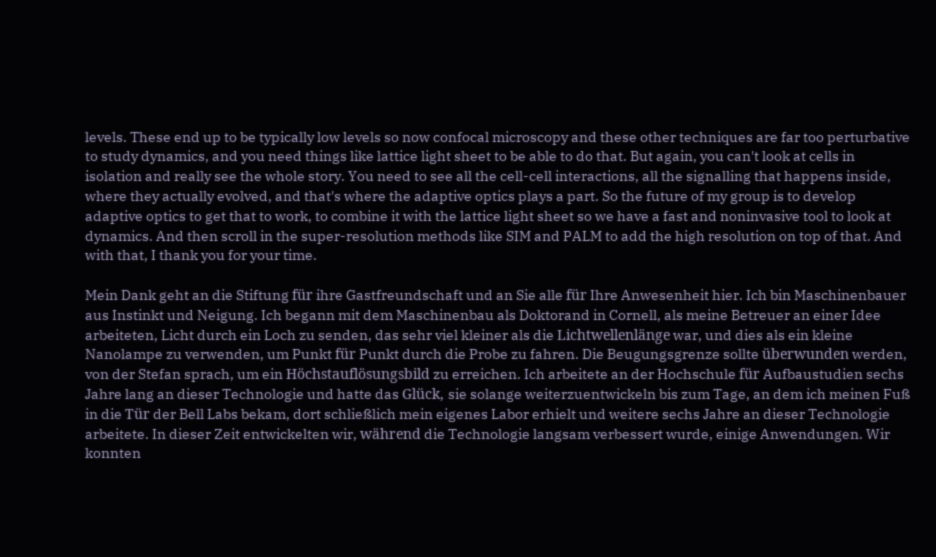levels. These end up to be typically low levels so now confocal microscopy and these other techniques are far too perturbative to study dynamics, and you need things like lattice light sheet to be able to do that. But again, you can't look at cells in isolation and really see the whole story. You need to see all the cell-cell interactions, all the signalling that happens inside, where they actually evolved, and that's where the adaptive optics plays a part. So the future of my group is to develop adaptive optics to get that to work, to combine it with the lattice light sheet so we have a fast and noninvasive tool to look at dynamics. And then scroll in the super-resolution methods like SIM and PALM to add the high resolution on top of that. And with that, I thank you for your time.

Mein Dank geht an die Stiftung für ihre Gastfreundschaft und an Sie alle für Ihre Anwesenheit hier. Ich bin Maschinenbauer aus Instinkt und Neigung. Ich begann mit dem Maschinenbau als Doktorand in Cornell, als meine Betreuer an einer Idee arbeiteten, Licht durch ein Loch zu senden, das sehr viel kleiner als die Lichtwellenlänge war, und dies als ein kleine Nanolampe zu verwenden, um Punkt für Punkt durch die Probe zu fahren. Die Beugungsgrenze sollte überwunden werden, von der Stefan sprach, um ein Höchstauflösungsbild zu erreichen. Ich arbeitete an der Hochschule für Aufbaustudien sechs Jahre lang an dieser Technologie und hatte das Glück, sie solange weiterzuentwickeln bis zum Tage, an dem ich meinen Fuß in die Tür der Bell Labs bekam, dort schließlich mein eigenes Labor erhielt und weitere sechs Jahre an dieser Technologie arbeitete. In dieser Zeit entwickelten wir, während die Technologie langsam verbessert wurde, einige Anwendungen. Wir konnten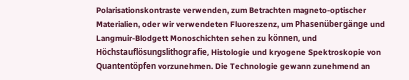Polarisationskontraste verwenden, zum Betrachten magneto-optischer Materialien, oder wir verwendeten Fluoreszenz, um Phasenübergänge und Langmuir-Blodgett Monoschichten sehen zu können, und Höchstauflösungslithografie, Histologie und kryogene Spektroskopie von Quantentöpfen vorzunehmen. Die Technologie gewann zunehmend an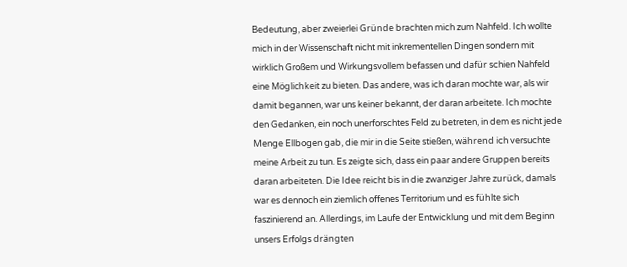Bedeutung, aber zweierlei Gründe brachten mich zum Nahfeld. Ich wollte mich in der Wissenschaft nicht mit inkrementellen Dingen sondern mit wirklich Großem und Wirkungsvollem befassen und dafür schien Nahfeld eine Möglichkeit zu bieten. Das andere, was ich daran mochte war, als wir damit begannen, war uns keiner bekannt, der daran arbeitete. Ich mochte den Gedanken, ein noch unerforschtes Feld zu betreten, in dem es nicht jede Menge Ellbogen gab, die mir in die Seite stießen, während ich versuchte meine Arbeit zu tun. Es zeigte sich, dass ein paar andere Gruppen bereits daran arbeiteten. Die Idee reicht bis in die zwanziger Jahre zurück, damals war es dennoch ein ziemlich offenes Territorium und es fühlte sich faszinierend an. Allerdings, im Laufe der Entwicklung und mit dem Beginn unsers Erfolgs drängten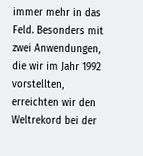immer mehr in das Feld. Besonders mit zwei Anwendungen, die wir im Jahr 1992 vorstellten, erreichten wir den Weltrekord bei der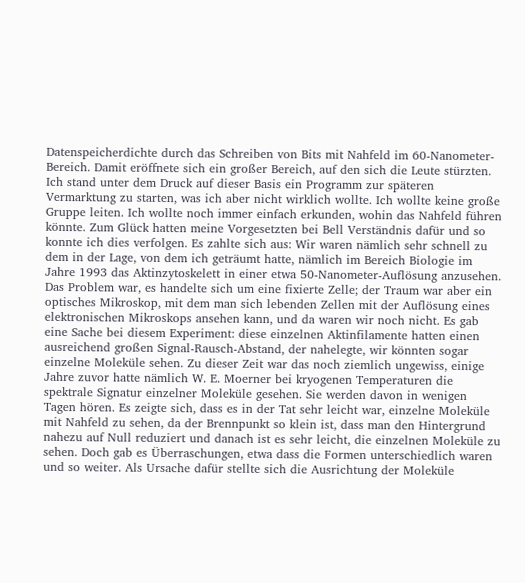Datenspeicherdichte durch das Schreiben von Bits mit Nahfeld im 60-Nanometer-Bereich. Damit eröffnete sich ein großer Bereich, auf den sich die Leute stürzten. Ich stand unter dem Druck auf dieser Basis ein Programm zur späteren Vermarktung zu starten, was ich aber nicht wirklich wollte. Ich wollte keine große Gruppe leiten. Ich wollte noch immer einfach erkunden, wohin das Nahfeld führen könnte. Zum Glück hatten meine Vorgesetzten bei Bell Verständnis dafür und so konnte ich dies verfolgen. Es zahlte sich aus: Wir waren nämlich sehr schnell zu dem in der Lage, von dem ich geträumt hatte, nämlich im Bereich Biologie im Jahre 1993 das Aktinzytoskelett in einer etwa 50-Nanometer-Auflösung anzusehen. Das Problem war, es handelte sich um eine fixierte Zelle; der Traum war aber ein optisches Mikroskop, mit dem man sich lebenden Zellen mit der Auflösung eines elektronischen Mikroskops ansehen kann, und da waren wir noch nicht. Es gab eine Sache bei diesem Experiment: diese einzelnen Aktinfilamente hatten einen ausreichend großen Signal-Rausch-Abstand, der nahelegte, wir könnten sogar einzelne Moleküle sehen. Zu dieser Zeit war das noch ziemlich ungewiss, einige Jahre zuvor hatte nämlich W. E. Moerner bei kryogenen Temperaturen die spektrale Signatur einzelner Moleküle gesehen. Sie werden davon in wenigen Tagen hören. Es zeigte sich, dass es in der Tat sehr leicht war, einzelne Moleküle mit Nahfeld zu sehen, da der Brennpunkt so klein ist, dass man den Hintergrund nahezu auf Null reduziert und danach ist es sehr leicht, die einzelnen Moleküle zu sehen. Doch gab es Überraschungen, etwa dass die Formen unterschiedlich waren und so weiter. Als Ursache dafür stellte sich die Ausrichtung der Moleküle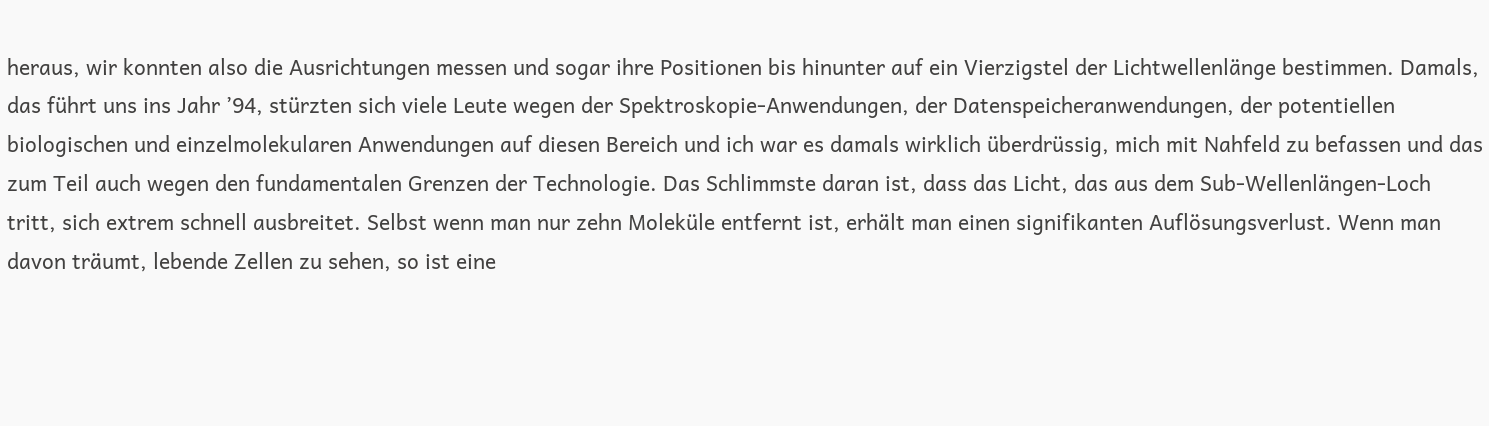heraus, wir konnten also die Ausrichtungen messen und sogar ihre Positionen bis hinunter auf ein Vierzigstel der Lichtwellenlänge bestimmen. Damals, das führt uns ins Jahr ’94, stürzten sich viele Leute wegen der Spektroskopie-Anwendungen, der Datenspeicheranwendungen, der potentiellen biologischen und einzelmolekularen Anwendungen auf diesen Bereich und ich war es damals wirklich überdrüssig, mich mit Nahfeld zu befassen und das zum Teil auch wegen den fundamentalen Grenzen der Technologie. Das Schlimmste daran ist, dass das Licht, das aus dem Sub-Wellenlängen-Loch tritt, sich extrem schnell ausbreitet. Selbst wenn man nur zehn Moleküle entfernt ist, erhält man einen signifikanten Auflösungsverlust. Wenn man davon träumt, lebende Zellen zu sehen, so ist eine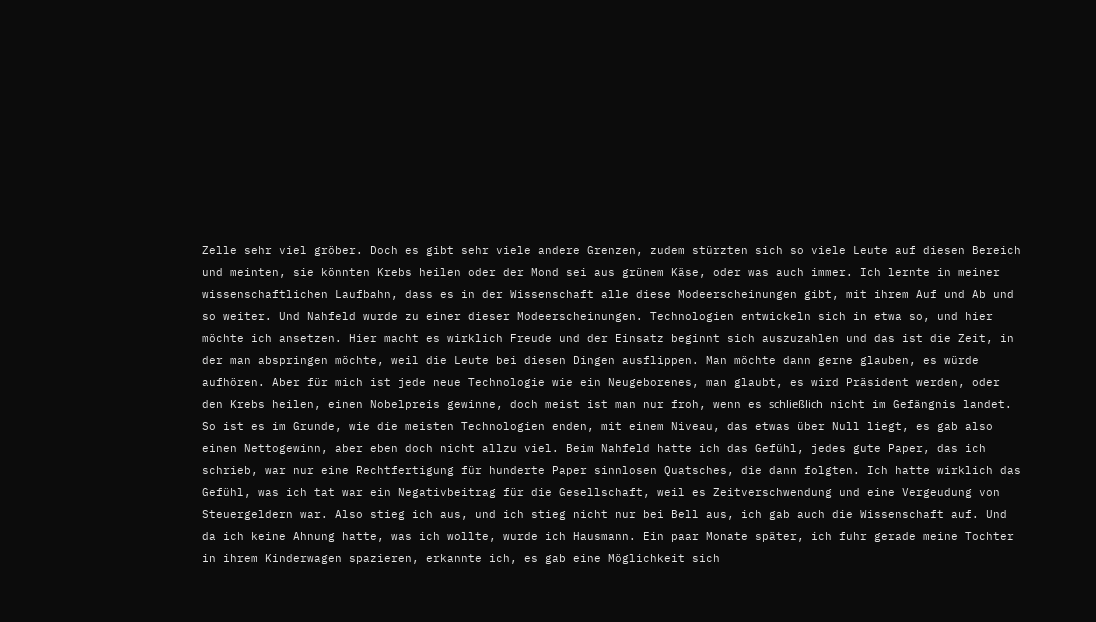Zelle sehr viel gröber. Doch es gibt sehr viele andere Grenzen, zudem stürzten sich so viele Leute auf diesen Bereich und meinten, sie könnten Krebs heilen oder der Mond sei aus grünem Käse, oder was auch immer. Ich lernte in meiner wissenschaftlichen Laufbahn, dass es in der Wissenschaft alle diese Modeerscheinungen gibt, mit ihrem Auf und Ab und so weiter. Und Nahfeld wurde zu einer dieser Modeerscheinungen. Technologien entwickeln sich in etwa so, und hier möchte ich ansetzen. Hier macht es wirklich Freude und der Einsatz beginnt sich auszuzahlen und das ist die Zeit, in der man abspringen möchte, weil die Leute bei diesen Dingen ausflippen. Man möchte dann gerne glauben, es würde aufhören. Aber für mich ist jede neue Technologie wie ein Neugeborenes, man glaubt, es wird Präsident werden, oder den Krebs heilen, einen Nobelpreis gewinne, doch meist ist man nur froh, wenn es schließlich nicht im Gefängnis landet. So ist es im Grunde, wie die meisten Technologien enden, mit einem Niveau, das etwas über Null liegt, es gab also einen Nettogewinn, aber eben doch nicht allzu viel. Beim Nahfeld hatte ich das Gefühl, jedes gute Paper, das ich schrieb, war nur eine Rechtfertigung für hunderte Paper sinnlosen Quatsches, die dann folgten. Ich hatte wirklich das Gefühl, was ich tat war ein Negativbeitrag für die Gesellschaft, weil es Zeitverschwendung und eine Vergeudung von Steuergeldern war. Also stieg ich aus, und ich stieg nicht nur bei Bell aus, ich gab auch die Wissenschaft auf. Und da ich keine Ahnung hatte, was ich wollte, wurde ich Hausmann. Ein paar Monate später, ich fuhr gerade meine Tochter in ihrem Kinderwagen spazieren, erkannte ich, es gab eine Möglichkeit sich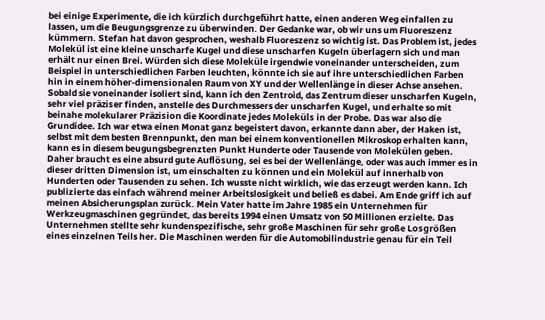bei einige Experimente, die ich kürzlich durchgeführt hatte, einen anderen Weg einfallen zu lassen, um die Beugungsgrenze zu überwinden. Der Gedanke war, ob wir uns um Fluoreszenz kümmern. Stefan hat davon gesprochen, weshalb Fluoreszenz so wichtig ist. Das Problem ist, jedes Molekül ist eine kleine unscharfe Kugel und diese unscharfen Kugeln überlagern sich und man erhält nur einen Brei. Würden sich diese Moleküle irgendwie voneinander unterscheiden, zum Beispiel in unterschiedlichen Farben leuchten, könnte ich sie auf ihre unterschiedlichen Farben hin in einem höher-dimensionalen Raum von XY und der Wellenlänge in dieser Achse ansehen. Sobald sie voneinander isoliert sind, kann ich den Zentroid, das Zentrum dieser unscharfen Kugeln, sehr viel präziser finden, anstelle des Durchmessers der unscharfen Kugel, und erhalte so mit beinahe molekularer Präzision die Koordinate jedes Moleküls in der Probe. Das war also die Grundidee. Ich war etwa einen Monat ganz begeistert davon, erkannte dann aber, der Haken ist, selbst mit dem besten Brennpunkt, den man bei einem konventionellen Mikroskop erhalten kann, kann es in diesem beugungsbegrenzten Punkt Hunderte oder Tausende von Molekülen geben. Daher braucht es eine absurd gute Auflösung, sei es bei der Wellenlänge, oder was auch immer es in dieser dritten Dimension ist, um einschalten zu können und ein Molekül auf innerhalb von Hunderten oder Tausenden zu sehen. Ich wusste nicht wirklich, wie das erzeugt werden kann. Ich publizierte das einfach während meiner Arbeitslosigkeit und beließ es dabei. Am Ende griff ich auf meinen Absicherungsplan zurück. Mein Vater hatte im Jahre 1985 ein Unternehmen für Werkzeugmaschinen gegründet, das bereits 1994 einen Umsatz von 50 Millionen erzielte. Das Unternehmen stellte sehr kundenspezifische, sehr große Maschinen für sehr große Losgrößen eines einzelnen Teils her. Die Maschinen werden für die Automobilindustrie genau für ein Teil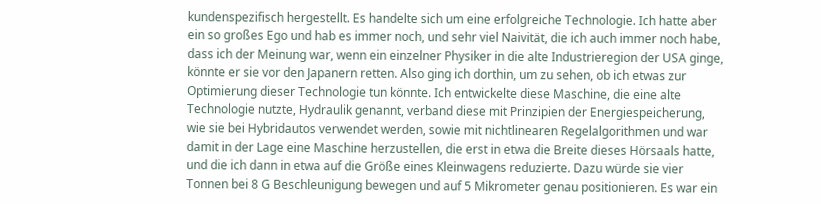kundenspezifisch hergestellt. Es handelte sich um eine erfolgreiche Technologie. Ich hatte aber ein so großes Ego und hab es immer noch, und sehr viel Naivität, die ich auch immer noch habe, dass ich der Meinung war, wenn ein einzelner Physiker in die alte Industrieregion der USA ginge, könnte er sie vor den Japanern retten. Also ging ich dorthin, um zu sehen, ob ich etwas zur Optimierung dieser Technologie tun könnte. Ich entwickelte diese Maschine, die eine alte Technologie nutzte, Hydraulik genannt, verband diese mit Prinzipien der Energiespeicherung, wie sie bei Hybridautos verwendet werden, sowie mit nichtlinearen Regelalgorithmen und war damit in der Lage eine Maschine herzustellen, die erst in etwa die Breite dieses Hörsaals hatte, und die ich dann in etwa auf die Größe eines Kleinwagens reduzierte. Dazu würde sie vier Tonnen bei 8 G Beschleunigung bewegen und auf 5 Mikrometer genau positionieren. Es war ein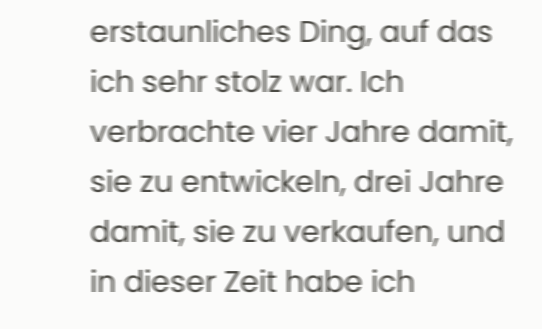erstaunliches Ding, auf das ich sehr stolz war. Ich verbrachte vier Jahre damit, sie zu entwickeln, drei Jahre damit, sie zu verkaufen, und in dieser Zeit habe ich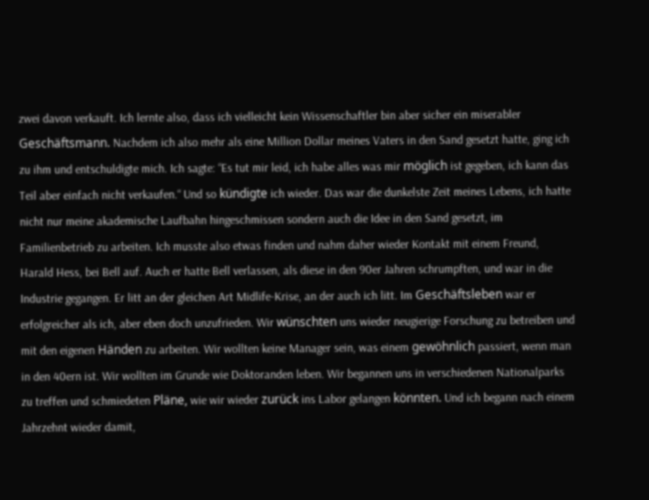zwei davon verkauft. Ich lernte also, dass ich vielleicht kein Wissenschaftler bin aber sicher ein miserabler Geschäftsmann. Nachdem ich also mehr als eine Million Dollar meines Vaters in den Sand gesetzt hatte, ging ich zu ihm und entschuldigte mich. Ich sagte: “Es tut mir leid, ich habe alles was mir möglich ist gegeben, ich kann das Teil aber einfach nicht verkaufen.“ Und so kündigte ich wieder. Das war die dunkelste Zeit meines Lebens, ich hatte nicht nur meine akademische Laufbahn hingeschmissen sondern auch die Idee in den Sand gesetzt, im Familienbetrieb zu arbeiten. Ich musste also etwas finden und nahm daher wieder Kontakt mit einem Freund, Harald Hess, bei Bell auf. Auch er hatte Bell verlassen, als diese in den 90er Jahren schrumpften, und war in die Industrie gegangen. Er litt an der gleichen Art Midlife-Krise, an der auch ich litt. Im Geschäftsleben war er erfolgreicher als ich, aber eben doch unzufrieden. Wir wünschten uns wieder neugierige Forschung zu betreiben und mit den eigenen Händen zu arbeiten. Wir wollten keine Manager sein, was einem gewöhnlich passiert, wenn man in den 40ern ist. Wir wollten im Grunde wie Doktoranden leben. Wir begannen uns in verschiedenen Nationalparks zu treffen und schmiedeten Pläne, wie wir wieder zurück ins Labor gelangen könnten. Und ich begann nach einem Jahrzehnt wieder damit,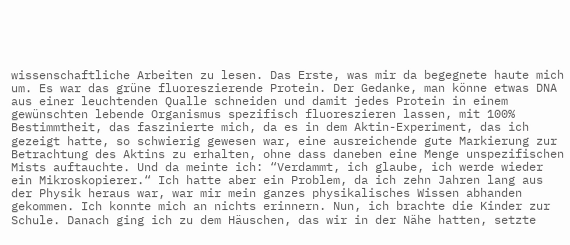wissenschaftliche Arbeiten zu lesen. Das Erste, was mir da begegnete haute mich um. Es war das grüne fluoreszierende Protein. Der Gedanke, man könne etwas DNA aus einer leuchtenden Qualle schneiden und damit jedes Protein in einem gewünschten lebende Organismus spezifisch fluoreszieren lassen, mit 100% Bestimmtheit, das faszinierte mich, da es in dem Aktin-Experiment, das ich gezeigt hatte, so schwierig gewesen war, eine ausreichende gute Markierung zur Betrachtung des Aktins zu erhalten, ohne dass daneben eine Menge unspezifischen Mists auftauchte. Und da meinte ich: “Verdammt, ich glaube, ich werde wieder ein Mikroskopierer.“ Ich hatte aber ein Problem, da ich zehn Jahren lang aus der Physik heraus war, war mir mein ganzes physikalisches Wissen abhanden gekommen. Ich konnte mich an nichts erinnern. Nun, ich brachte die Kinder zur Schule. Danach ging ich zu dem Häuschen, das wir in der Nähe hatten, setzte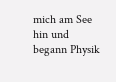mich am See hin und begann Physik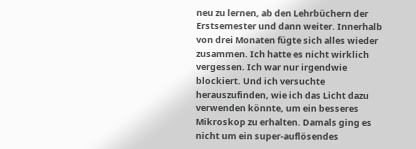neu zu lernen, ab den Lehrbüchern der Erstsemester und dann weiter. Innerhalb von drei Monaten fügte sich alles wieder zusammen. Ich hatte es nicht wirklich vergessen. Ich war nur irgendwie blockiert. Und ich versuchte herauszufinden, wie ich das Licht dazu verwenden könnte, um ein besseres Mikroskop zu erhalten. Damals ging es nicht um ein super-auflösendes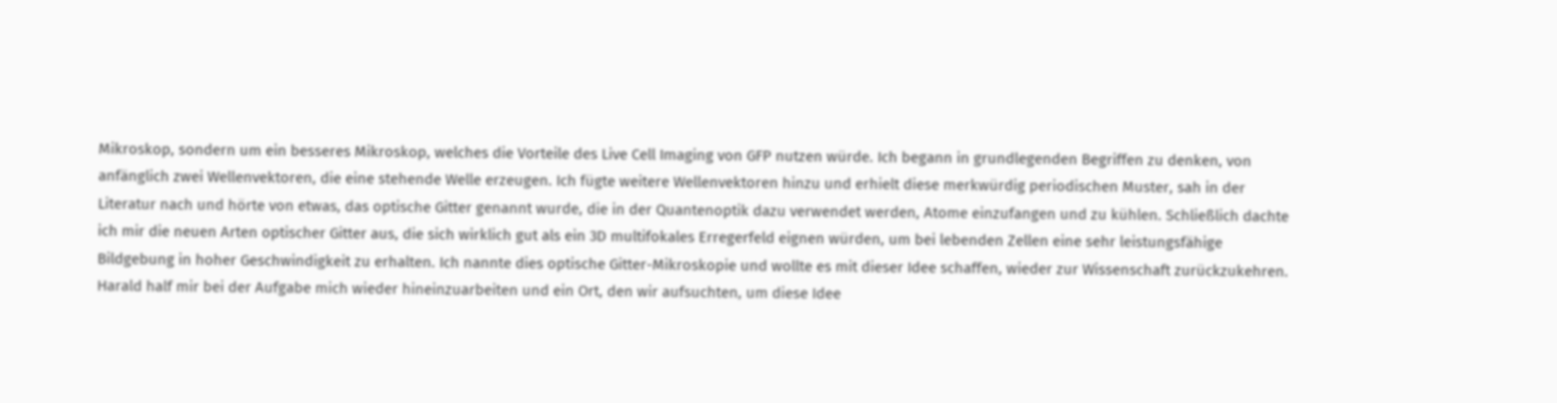Mikroskop, sondern um ein besseres Mikroskop, welches die Vorteile des Live Cell Imaging von GFP nutzen würde. Ich begann in grundlegenden Begriffen zu denken, von anfänglich zwei Wellenvektoren, die eine stehende Welle erzeugen. Ich fügte weitere Wellenvektoren hinzu und erhielt diese merkwürdig periodischen Muster, sah in der Literatur nach und hörte von etwas, das optische Gitter genannt wurde, die in der Quantenoptik dazu verwendet werden, Atome einzufangen und zu kühlen. Schließlich dachte ich mir die neuen Arten optischer Gitter aus, die sich wirklich gut als ein 3D multifokales Erregerfeld eignen würden, um bei lebenden Zellen eine sehr leistungsfähige Bildgebung in hoher Geschwindigkeit zu erhalten. Ich nannte dies optische Gitter-Mikroskopie und wollte es mit dieser Idee schaffen, wieder zur Wissenschaft zurückzukehren. Harald half mir bei der Aufgabe mich wieder hineinzuarbeiten und ein Ort, den wir aufsuchten, um diese Idee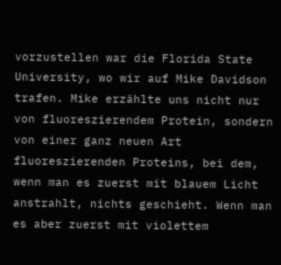vorzustellen war die Florida State University, wo wir auf Mike Davidson trafen. Mike erzählte uns nicht nur von fluoreszierendem Protein, sondern von einer ganz neuen Art fluoreszierenden Proteins, bei dem, wenn man es zuerst mit blauem Licht anstrahlt, nichts geschieht. Wenn man es aber zuerst mit violettem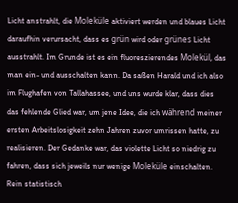Licht anstrahlt, die Moleküle aktiviert werden und blaues Licht daraufhin verursacht, dass es grün wird oder grünes Licht ausstrahlt. Im Grunde ist es ein fluoreszierendes Molekül, das man ein- und ausschalten kann. Da saßen Harald und ich also im Flughafen von Tallahassee, und uns wurde klar, dass dies das fehlende Glied war, um jene Idee, die ich während meiner ersten Arbeitslosigkeit zehn Jahren zuvor umrissen hatte, zu realisieren. Der Gedanke war, das violette Licht so niedrig zu fahren, dass sich jeweils nur wenige Moleküle einschalten. Rein statistisch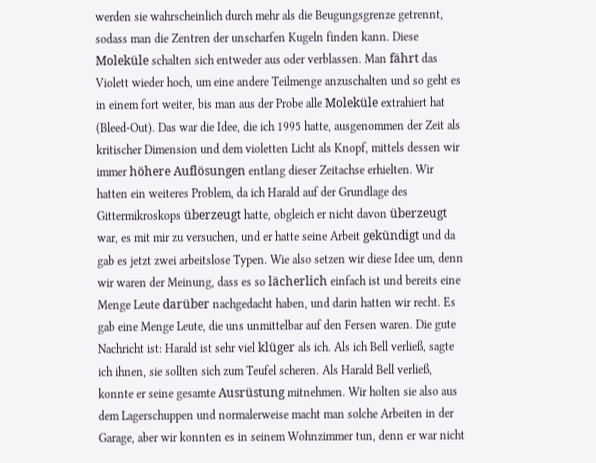werden sie wahrscheinlich durch mehr als die Beugungsgrenze getrennt, sodass man die Zentren der unscharfen Kugeln finden kann. Diese Moleküle schalten sich entweder aus oder verblassen. Man fährt das Violett wieder hoch, um eine andere Teilmenge anzuschalten und so geht es in einem fort weiter, bis man aus der Probe alle Moleküle extrahiert hat (Bleed-Out). Das war die Idee, die ich 1995 hatte, ausgenommen der Zeit als kritischer Dimension und dem violetten Licht als Knopf, mittels dessen wir immer höhere Auflösungen entlang dieser Zeitachse erhielten. Wir hatten ein weiteres Problem, da ich Harald auf der Grundlage des Gittermikroskops überzeugt hatte, obgleich er nicht davon überzeugt war, es mit mir zu versuchen, und er hatte seine Arbeit gekündigt und da gab es jetzt zwei arbeitslose Typen. Wie also setzen wir diese Idee um, denn wir waren der Meinung, dass es so lächerlich einfach ist und bereits eine Menge Leute darüber nachgedacht haben, und darin hatten wir recht. Es gab eine Menge Leute, die uns unmittelbar auf den Fersen waren. Die gute Nachricht ist: Harald ist sehr viel klüger als ich. Als ich Bell verließ, sagte ich ihnen, sie sollten sich zum Teufel scheren. Als Harald Bell verließ, konnte er seine gesamte Ausrüstung mitnehmen. Wir holten sie also aus dem Lagerschuppen und normalerweise macht man solche Arbeiten in der Garage, aber wir konnten es in seinem Wohnzimmer tun, denn er war nicht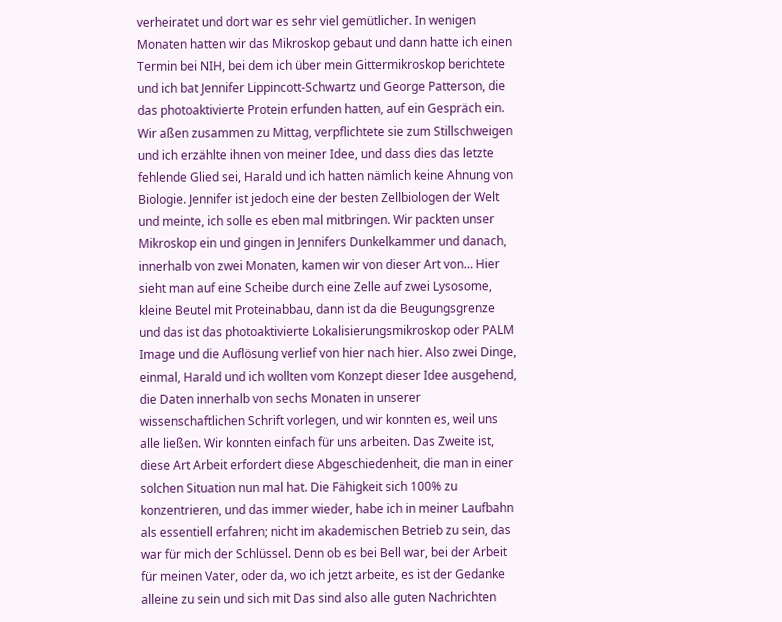verheiratet und dort war es sehr viel gemütlicher. In wenigen Monaten hatten wir das Mikroskop gebaut und dann hatte ich einen Termin bei NIH, bei dem ich über mein Gittermikroskop berichtete und ich bat Jennifer Lippincott-Schwartz und George Patterson, die das photoaktivierte Protein erfunden hatten, auf ein Gespräch ein. Wir aßen zusammen zu Mittag, verpflichtete sie zum Stillschweigen und ich erzählte ihnen von meiner Idee, und dass dies das letzte fehlende Glied sei, Harald und ich hatten nämlich keine Ahnung von Biologie. Jennifer ist jedoch eine der besten Zellbiologen der Welt und meinte, ich solle es eben mal mitbringen. Wir packten unser Mikroskop ein und gingen in Jennifers Dunkelkammer und danach, innerhalb von zwei Monaten, kamen wir von dieser Art von… Hier sieht man auf eine Scheibe durch eine Zelle auf zwei Lysosome, kleine Beutel mit Proteinabbau, dann ist da die Beugungsgrenze und das ist das photoaktivierte Lokalisierungsmikroskop oder PALM Image und die Auflösung verlief von hier nach hier. Also zwei Dinge, einmal, Harald und ich wollten vom Konzept dieser Idee ausgehend, die Daten innerhalb von sechs Monaten in unserer wissenschaftlichen Schrift vorlegen, und wir konnten es, weil uns alle ließen. Wir konnten einfach für uns arbeiten. Das Zweite ist, diese Art Arbeit erfordert diese Abgeschiedenheit, die man in einer solchen Situation nun mal hat. Die Fähigkeit sich 100% zu konzentrieren, und das immer wieder, habe ich in meiner Laufbahn als essentiell erfahren; nicht im akademischen Betrieb zu sein, das war für mich der Schlüssel. Denn ob es bei Bell war, bei der Arbeit für meinen Vater, oder da, wo ich jetzt arbeite, es ist der Gedanke alleine zu sein und sich mit Das sind also alle guten Nachrichten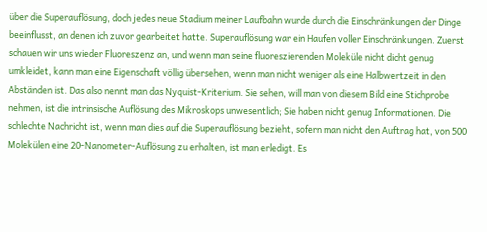über die Superauflösung, doch jedes neue Stadium meiner Laufbahn wurde durch die Einschränkungen der Dinge beeinflusst, an denen ich zuvor gearbeitet hatte. Superauflösung war ein Haufen voller Einschränkungen. Zuerst schauen wir uns wieder Fluoreszenz an, und wenn man seine fluoreszierenden Moleküle nicht dicht genug umkleidet, kann man eine Eigenschaft völlig übersehen, wenn man nicht weniger als eine Halbwertzeit in den Abständen ist. Das also nennt man das Nyquist-Kriterium. Sie sehen, will man von diesem Bild eine Stichprobe nehmen, ist die intrinsische Auflösung des Mikroskops unwesentlich; Sie haben nicht genug Informationen. Die schlechte Nachricht ist, wenn man dies auf die Superauflösung bezieht, sofern man nicht den Auftrag hat, von 500 Molekülen eine 20-Nanometer-Auflösung zu erhalten, ist man erledigt. Es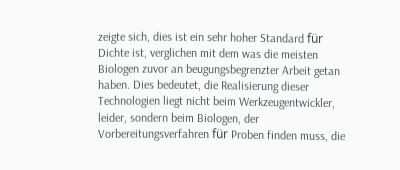zeigte sich, dies ist ein sehr hoher Standard für Dichte ist, verglichen mit dem was die meisten Biologen zuvor an beugungsbegrenzter Arbeit getan haben. Dies bedeutet, die Realisierung dieser Technologien liegt nicht beim Werkzeugentwickler, leider, sondern beim Biologen, der Vorbereitungsverfahren für Proben finden muss, die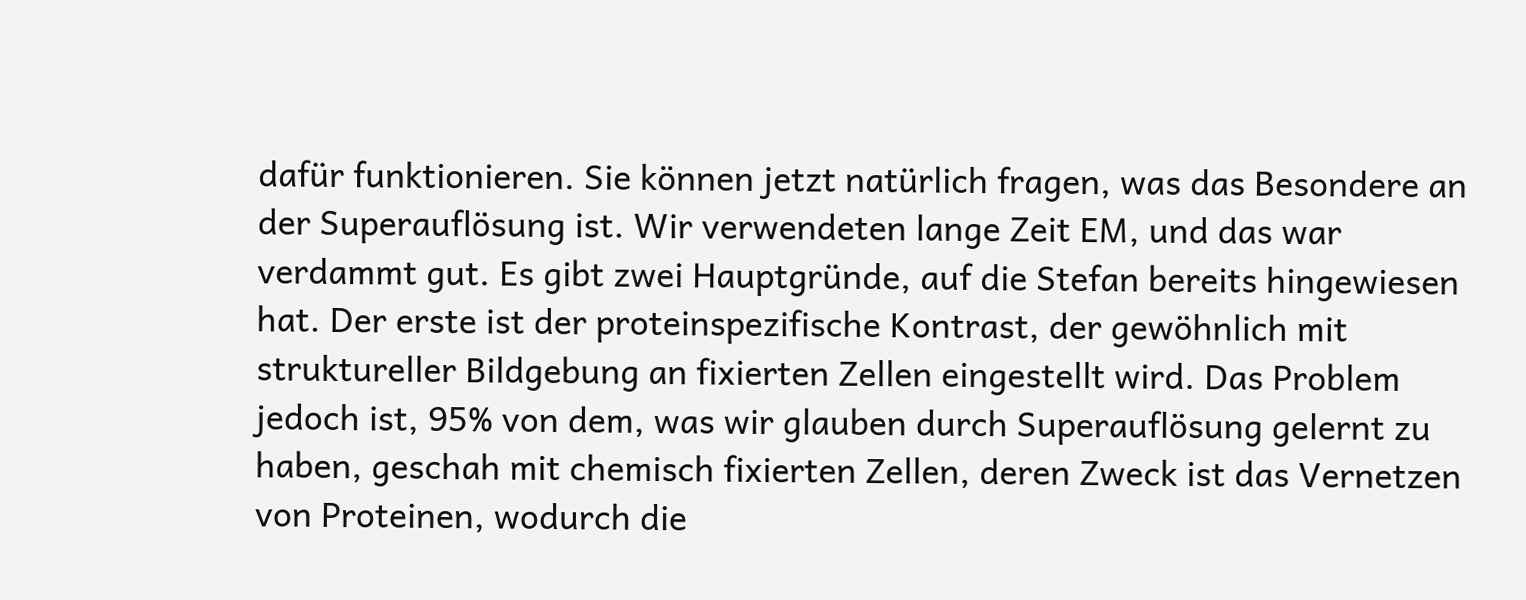dafür funktionieren. Sie können jetzt natürlich fragen, was das Besondere an der Superauflösung ist. Wir verwendeten lange Zeit EM, und das war verdammt gut. Es gibt zwei Hauptgründe, auf die Stefan bereits hingewiesen hat. Der erste ist der proteinspezifische Kontrast, der gewöhnlich mit struktureller Bildgebung an fixierten Zellen eingestellt wird. Das Problem jedoch ist, 95% von dem, was wir glauben durch Superauflösung gelernt zu haben, geschah mit chemisch fixierten Zellen, deren Zweck ist das Vernetzen von Proteinen, wodurch die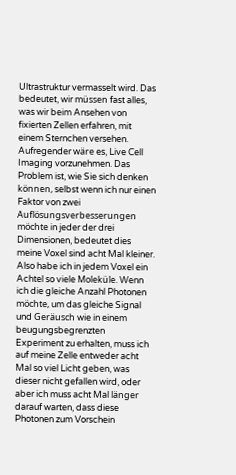Ultrastruktur vermasselt wird. Das bedeutet, wir müssen fast alles, was wir beim Ansehen von fixierten Zellen erfahren, mit einem Sternchen versehen. Aufregender wäre es, Live Cell Imaging vorzunehmen. Das Problem ist, wie Sie sich denken können, selbst wenn ich nur einen Faktor von zwei Auflösungsverbesserungen möchte in jeder der drei Dimensionen, bedeutet dies meine Voxel sind acht Mal kleiner. Also habe ich in jedem Voxel ein Achtel so viele Moleküle. Wenn ich die gleiche Anzahl Photonen möchte, um das gleiche Signal und Geräusch wie in einem beugungsbegrenzten Experiment zu erhalten, muss ich auf meine Zelle entweder acht Mal so viel Licht geben, was dieser nicht gefallen wird, oder aber ich muss acht Mal länger darauf warten, dass diese Photonen zum Vorschein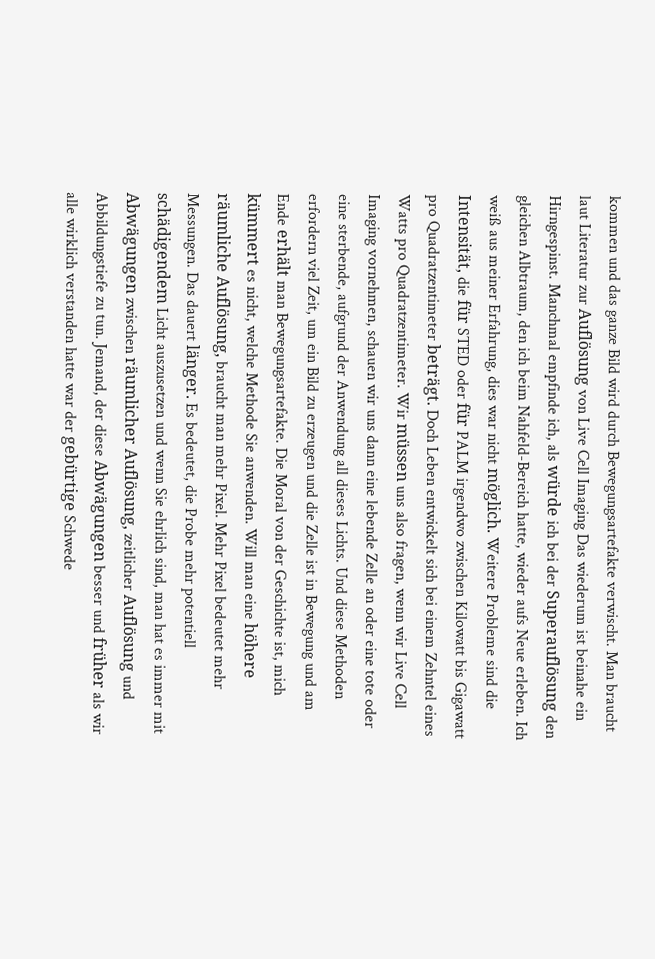kommen und das ganze Bild wird durch Bewegungsartefakte verwischt. Man braucht laut Literatur zur Auflösung von Live Cell Imaging Das wiederum ist beinahe ein Hirngespinst. Manchmal empfinde ich, als würde ich bei der Superauflösung den gleichen Albtraum, den ich beim Nahfeld-Bereich hatte, wieder aufs Neue erleben. Ich weiß aus meiner Erfahrung, dies war nicht möglich. Weitere Probleme sind die Intensität, die für STED oder für PALM irgendwo zwischen Kilowatt bis Gigawatt pro Quadratzentimeter beträgt. Doch Leben entwickelt sich bei einem Zehntel eines Watts pro Quadratzentimeter. Wir müssen uns also fragen, wenn wir Live Cell Imaging vornehmen, schauen wir uns dann eine lebende Zelle an oder eine tote oder eine sterbende, aufgrund der Anwendung all dieses Lichts. Und diese Methoden erfordern viel Zeit, um ein Bild zu erzeugen und die Zelle ist in Bewegung und am Ende erhält man Bewegungsartefakte. Die Moral von der Geschichte ist, mich kümmert es nicht, welche Methode Sie anwenden. Will man eine höhere räumliche Auflösung, braucht man mehr Pixel. Mehr Pixel bedeutet mehr Messungen. Das dauert länger. Es bedeutet, die Probe mehr potentiell schädigendem Licht auszusetzen und wenn Sie ehrlich sind, man hat es immer mit Abwägungen zwischen räumlicher Auflösung, zeitlicher Auflösung und Abbildungstiefe zu tun. Jemand, der diese Abwägungen besser und früher als wir alle wirklich verstanden hatte war der gebürtige Schwede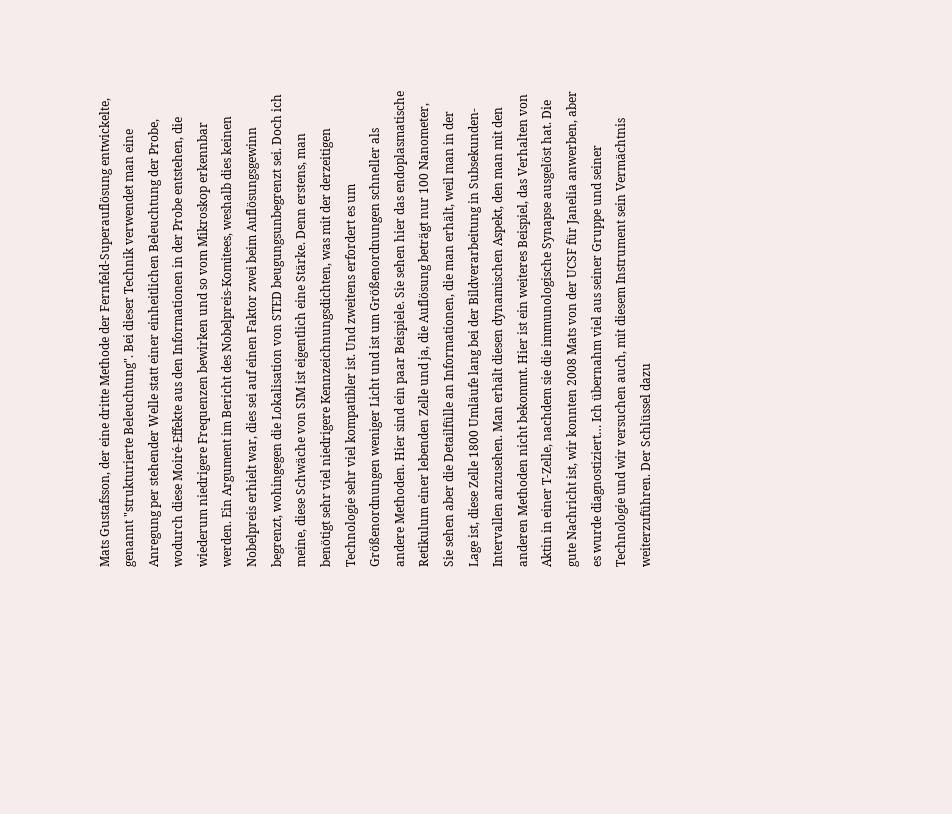Mats Gustafsson, der eine dritte Methode der Fernfeld-Superauflösung entwickelte, genannt "strukturierte Beleuchtung". Bei dieser Technik verwendet man eine Anregung per stehender Welle statt einer einheitlichen Beleuchtung der Probe, wodurch diese Moiré-Effekte aus den Informationen in der Probe entstehen, die wiederum niedrigere Frequenzen bewirken und so vom Mikroskop erkennbar werden. Ein Argument im Bericht des Nobelpreis-Komitees, weshalb dies keinen Nobelpreis erhielt war, dies sei auf einen Faktor zwei beim Auflösungsgewinn begrenzt, wohingegen die Lokalisation von STED beugungsunbegrenzt sei. Doch ich meine, diese Schwäche von SIM ist eigentlich eine Stärke. Denn erstens, man benötigt sehr viel niedrigere Kennzeichnungsdichten, was mit der derzeitigen Technologie sehr viel kompatibler ist. Und zweitens erfordert es um Größenordnungen weniger Licht und ist um Größenordnungen schneller als andere Methoden. Hier sind ein paar Beispiele. Sie sehen hier das endoplasmatische Retikulum einer lebenden Zelle und ja, die Auflösung beträgt nur 100 Nanometer, Sie sehen aber die Detailfülle an Informationen, die man erhält, weil man in der Lage ist, diese Zelle 1800 Umläufe lang bei der Bildverarbeitung in Subsekunden-Intervallen anzusehen. Man erhält diesen dynamischen Aspekt, den man mit den anderen Methoden nicht bekommt. Hier ist ein weiteres Beispiel, das Verhalten von Aktin in einer T-Zelle, nachdem sie die immunologische Synapse ausgelöst hat. Die gute Nachricht ist, wir konnten 2008 Mats von der UCSF für Janelia anwerben, aber es wurde diagnostiziert… Ich übernahm viel aus seiner Gruppe und seiner Technologie und wir versuchen auch, mit diesem Instrument sein Vermächtnis weiterzuführen. Der Schlüssel dazu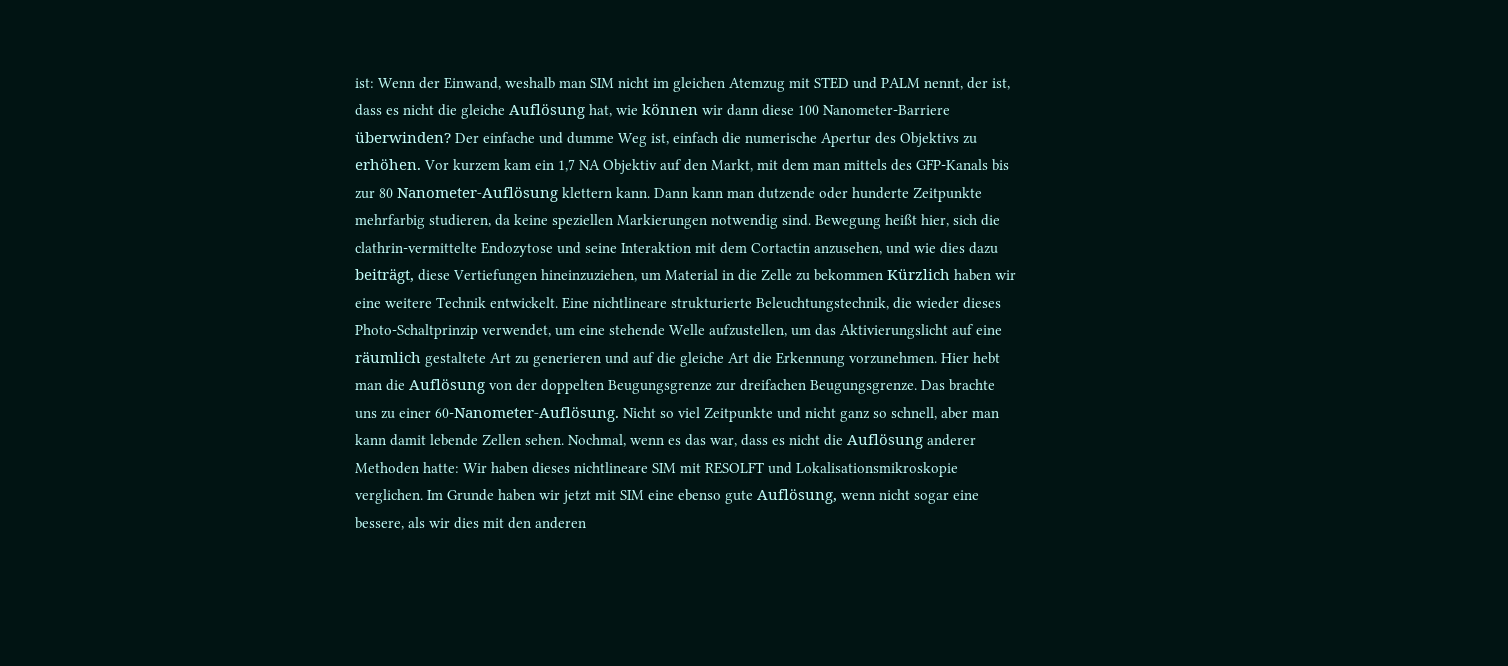ist: Wenn der Einwand, weshalb man SIM nicht im gleichen Atemzug mit STED und PALM nennt, der ist, dass es nicht die gleiche Auflösung hat, wie können wir dann diese 100 Nanometer-Barriere überwinden? Der einfache und dumme Weg ist, einfach die numerische Apertur des Objektivs zu erhöhen. Vor kurzem kam ein 1,7 NA Objektiv auf den Markt, mit dem man mittels des GFP-Kanals bis zur 80 Nanometer-Auflösung klettern kann. Dann kann man dutzende oder hunderte Zeitpunkte mehrfarbig studieren, da keine speziellen Markierungen notwendig sind. Bewegung heißt hier, sich die clathrin-vermittelte Endozytose und seine Interaktion mit dem Cortactin anzusehen, und wie dies dazu beiträgt, diese Vertiefungen hineinzuziehen, um Material in die Zelle zu bekommen Kürzlich haben wir eine weitere Technik entwickelt. Eine nichtlineare strukturierte Beleuchtungstechnik, die wieder dieses Photo-Schaltprinzip verwendet, um eine stehende Welle aufzustellen, um das Aktivierungslicht auf eine räumlich gestaltete Art zu generieren und auf die gleiche Art die Erkennung vorzunehmen. Hier hebt man die Auflösung von der doppelten Beugungsgrenze zur dreifachen Beugungsgrenze. Das brachte uns zu einer 60-Nanometer-Auflösung. Nicht so viel Zeitpunkte und nicht ganz so schnell, aber man kann damit lebende Zellen sehen. Nochmal, wenn es das war, dass es nicht die Auflösung anderer Methoden hatte: Wir haben dieses nichtlineare SIM mit RESOLFT und Lokalisationsmikroskopie verglichen. Im Grunde haben wir jetzt mit SIM eine ebenso gute Auflösung, wenn nicht sogar eine bessere, als wir dies mit den anderen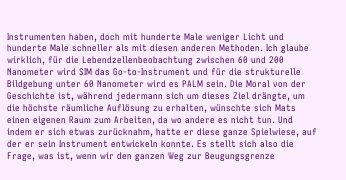Instrumenten haben, doch mit hunderte Male weniger Licht und hunderte Male schneller als mit diesen anderen Methoden. Ich glaube wirklich, für die Lebendzellenbeobachtung zwischen 60 und 200 Nanometer wird SIM das Go-to-Instrument und für die strukturelle Bildgebung unter 60 Nanometer wird es PALM sein. Die Moral von der Geschichte ist, während jedermann sich um dieses Ziel drängte, um die höchste räumliche Auflösung zu erhalten, wünschte sich Mats einen eigenen Raum zum Arbeiten, da wo andere es nicht tun. Und indem er sich etwas zurücknahm, hatte er diese ganze Spielwiese, auf der er sein Instrument entwickeln konnte. Es stellt sich also die Frage, was ist, wenn wir den ganzen Weg zur Beugungsgrenze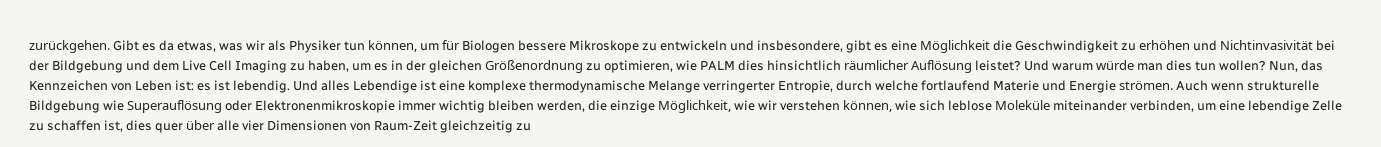zurückgehen. Gibt es da etwas, was wir als Physiker tun können, um für Biologen bessere Mikroskope zu entwickeln und insbesondere, gibt es eine Möglichkeit die Geschwindigkeit zu erhöhen und Nichtinvasivität bei der Bildgebung und dem Live Cell Imaging zu haben, um es in der gleichen Größenordnung zu optimieren, wie PALM dies hinsichtlich räumlicher Auflösung leistet? Und warum würde man dies tun wollen? Nun, das Kennzeichen von Leben ist: es ist lebendig. Und alles Lebendige ist eine komplexe thermodynamische Melange verringerter Entropie, durch welche fortlaufend Materie und Energie strömen. Auch wenn strukturelle Bildgebung wie Superauflösung oder Elektronenmikroskopie immer wichtig bleiben werden, die einzige Möglichkeit, wie wir verstehen können, wie sich leblose Moleküle miteinander verbinden, um eine lebendige Zelle zu schaffen ist, dies quer über alle vier Dimensionen von Raum-Zeit gleichzeitig zu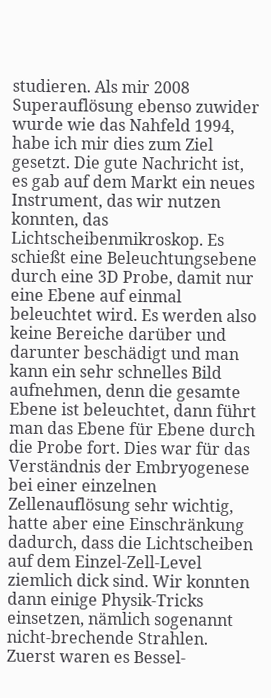studieren. Als mir 2008 Superauflösung ebenso zuwider wurde wie das Nahfeld 1994, habe ich mir dies zum Ziel gesetzt. Die gute Nachricht ist, es gab auf dem Markt ein neues Instrument, das wir nutzen konnten, das Lichtscheibenmikroskop. Es schießt eine Beleuchtungsebene durch eine 3D Probe, damit nur eine Ebene auf einmal beleuchtet wird. Es werden also keine Bereiche darüber und darunter beschädigt und man kann ein sehr schnelles Bild aufnehmen, denn die gesamte Ebene ist beleuchtet, dann führt man das Ebene für Ebene durch die Probe fort. Dies war für das Verständnis der Embryogenese bei einer einzelnen Zellenauflösung sehr wichtig, hatte aber eine Einschränkung dadurch, dass die Lichtscheiben auf dem Einzel-Zell-Level ziemlich dick sind. Wir konnten dann einige Physik-Tricks einsetzen, nämlich sogenannt nicht-brechende Strahlen. Zuerst waren es Bessel-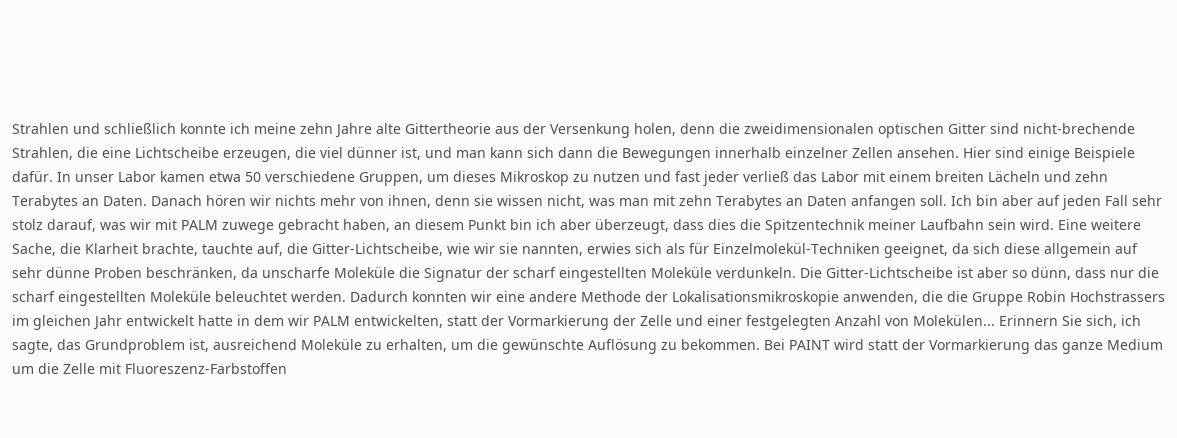Strahlen und schließlich konnte ich meine zehn Jahre alte Gittertheorie aus der Versenkung holen, denn die zweidimensionalen optischen Gitter sind nicht-brechende Strahlen, die eine Lichtscheibe erzeugen, die viel dünner ist, und man kann sich dann die Bewegungen innerhalb einzelner Zellen ansehen. Hier sind einige Beispiele dafür. In unser Labor kamen etwa 50 verschiedene Gruppen, um dieses Mikroskop zu nutzen und fast jeder verließ das Labor mit einem breiten Lächeln und zehn Terabytes an Daten. Danach hören wir nichts mehr von ihnen, denn sie wissen nicht, was man mit zehn Terabytes an Daten anfangen soll. Ich bin aber auf jeden Fall sehr stolz darauf, was wir mit PALM zuwege gebracht haben, an diesem Punkt bin ich aber überzeugt, dass dies die Spitzentechnik meiner Laufbahn sein wird. Eine weitere Sache, die Klarheit brachte, tauchte auf, die Gitter-Lichtscheibe, wie wir sie nannten, erwies sich als für Einzelmolekül-Techniken geeignet, da sich diese allgemein auf sehr dünne Proben beschränken, da unscharfe Moleküle die Signatur der scharf eingestellten Moleküle verdunkeln. Die Gitter-Lichtscheibe ist aber so dünn, dass nur die scharf eingestellten Moleküle beleuchtet werden. Dadurch konnten wir eine andere Methode der Lokalisationsmikroskopie anwenden, die die Gruppe Robin Hochstrassers im gleichen Jahr entwickelt hatte in dem wir PALM entwickelten, statt der Vormarkierung der Zelle und einer festgelegten Anzahl von Molekülen... Erinnern Sie sich, ich sagte, das Grundproblem ist, ausreichend Moleküle zu erhalten, um die gewünschte Auflösung zu bekommen. Bei PAINT wird statt der Vormarkierung das ganze Medium um die Zelle mit Fluoreszenz-Farbstoffen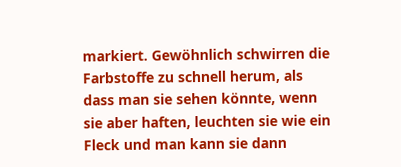markiert. Gewöhnlich schwirren die Farbstoffe zu schnell herum, als dass man sie sehen könnte, wenn sie aber haften, leuchten sie wie ein Fleck und man kann sie dann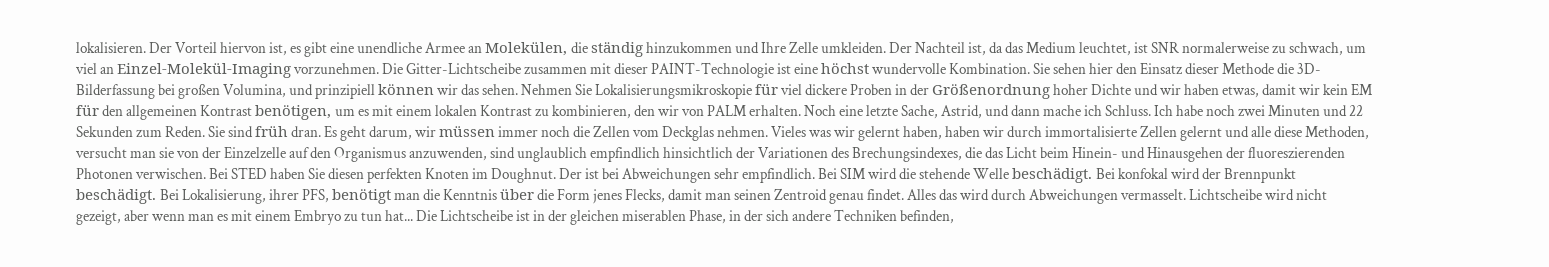lokalisieren. Der Vorteil hiervon ist, es gibt eine unendliche Armee an Molekülen, die ständig hinzukommen und Ihre Zelle umkleiden. Der Nachteil ist, da das Medium leuchtet, ist SNR normalerweise zu schwach, um viel an Einzel-Molekül-Imaging vorzunehmen. Die Gitter-Lichtscheibe zusammen mit dieser PAINT-Technologie ist eine höchst wundervolle Kombination. Sie sehen hier den Einsatz dieser Methode die 3D-Bilderfassung bei großen Volumina, und prinzipiell können wir das sehen. Nehmen Sie Lokalisierungsmikroskopie für viel dickere Proben in der Größenordnung hoher Dichte und wir haben etwas, damit wir kein EM für den allgemeinen Kontrast benötigen, um es mit einem lokalen Kontrast zu kombinieren, den wir von PALM erhalten. Noch eine letzte Sache, Astrid, und dann mache ich Schluss. Ich habe noch zwei Minuten und 22 Sekunden zum Reden. Sie sind früh dran. Es geht darum, wir müssen immer noch die Zellen vom Deckglas nehmen. Vieles was wir gelernt haben, haben wir durch immortalisierte Zellen gelernt und alle diese Methoden, versucht man sie von der Einzelzelle auf den Organismus anzuwenden, sind unglaublich empfindlich hinsichtlich der Variationen des Brechungsindexes, die das Licht beim Hinein- und Hinausgehen der fluoreszierenden Photonen verwischen. Bei STED haben Sie diesen perfekten Knoten im Doughnut. Der ist bei Abweichungen sehr empfindlich. Bei SIM wird die stehende Welle beschädigt. Bei konfokal wird der Brennpunkt beschädigt. Bei Lokalisierung, ihrer PFS, benötigt man die Kenntnis über die Form jenes Flecks, damit man seinen Zentroid genau findet. Alles das wird durch Abweichungen vermasselt. Lichtscheibe wird nicht gezeigt, aber wenn man es mit einem Embryo zu tun hat... Die Lichtscheibe ist in der gleichen miserablen Phase, in der sich andere Techniken befinden,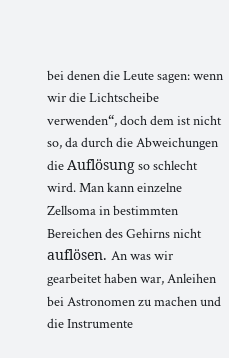bei denen die Leute sagen: wenn wir die Lichtscheibe verwenden“, doch dem ist nicht so, da durch die Abweichungen die Auflösung so schlecht wird. Man kann einzelne Zellsoma in bestimmten Bereichen des Gehirns nicht auflösen. An was wir gearbeitet haben war, Anleihen bei Astronomen zu machen und die Instrumente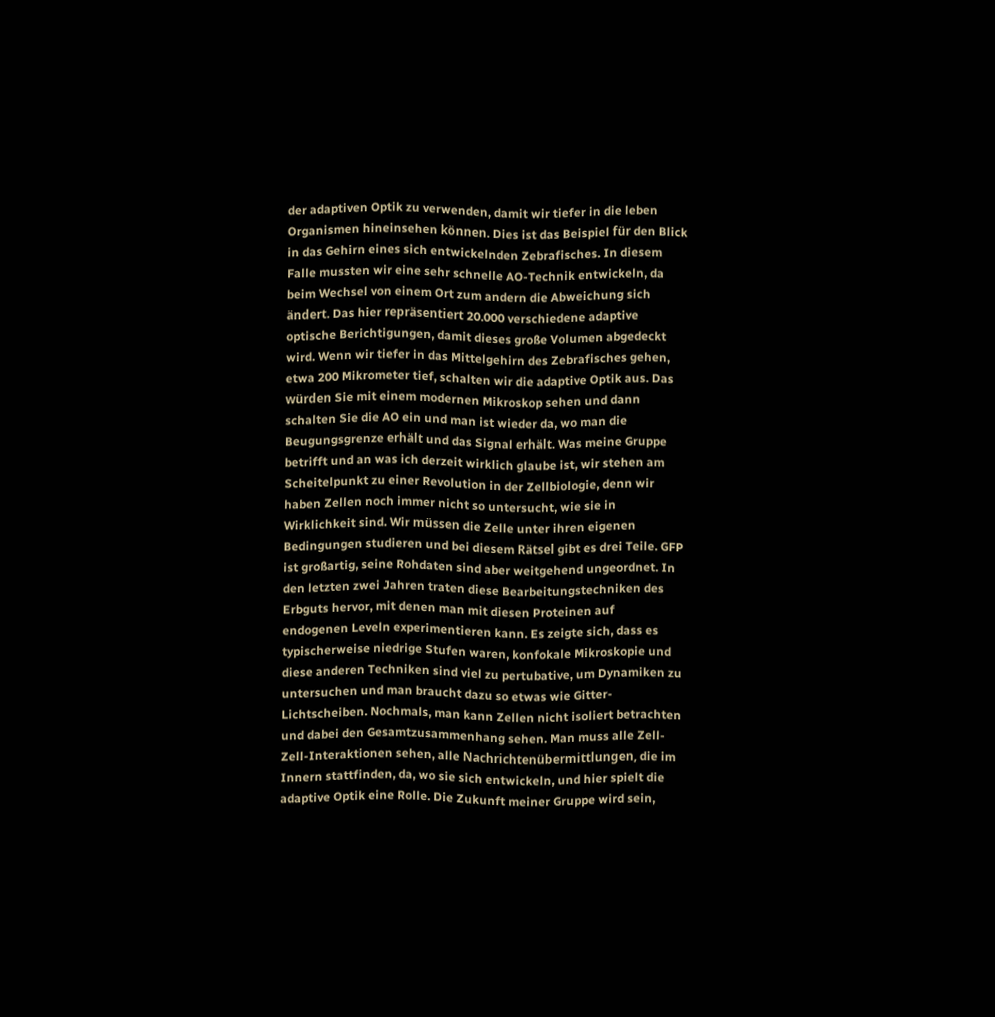der adaptiven Optik zu verwenden, damit wir tiefer in die leben Organismen hineinsehen können. Dies ist das Beispiel für den Blick in das Gehirn eines sich entwickelnden Zebrafisches. In diesem Falle mussten wir eine sehr schnelle AO-Technik entwickeln, da beim Wechsel von einem Ort zum andern die Abweichung sich ändert. Das hier repräsentiert 20.000 verschiedene adaptive optische Berichtigungen, damit dieses große Volumen abgedeckt wird. Wenn wir tiefer in das Mittelgehirn des Zebrafisches gehen, etwa 200 Mikrometer tief, schalten wir die adaptive Optik aus. Das würden Sie mit einem modernen Mikroskop sehen und dann schalten Sie die AO ein und man ist wieder da, wo man die Beugungsgrenze erhält und das Signal erhält. Was meine Gruppe betrifft und an was ich derzeit wirklich glaube ist, wir stehen am Scheitelpunkt zu einer Revolution in der Zellbiologie, denn wir haben Zellen noch immer nicht so untersucht, wie sie in Wirklichkeit sind. Wir müssen die Zelle unter ihren eigenen Bedingungen studieren und bei diesem Rätsel gibt es drei Teile. GFP ist großartig, seine Rohdaten sind aber weitgehend ungeordnet. In den letzten zwei Jahren traten diese Bearbeitungstechniken des Erbguts hervor, mit denen man mit diesen Proteinen auf endogenen Leveln experimentieren kann. Es zeigte sich, dass es typischerweise niedrige Stufen waren, konfokale Mikroskopie und diese anderen Techniken sind viel zu pertubative, um Dynamiken zu untersuchen und man braucht dazu so etwas wie Gitter-Lichtscheiben. Nochmals, man kann Zellen nicht isoliert betrachten und dabei den Gesamtzusammenhang sehen. Man muss alle Zell-Zell-Interaktionen sehen, alle Nachrichtenübermittlungen, die im Innern stattfinden, da, wo sie sich entwickeln, und hier spielt die adaptive Optik eine Rolle. Die Zukunft meiner Gruppe wird sein,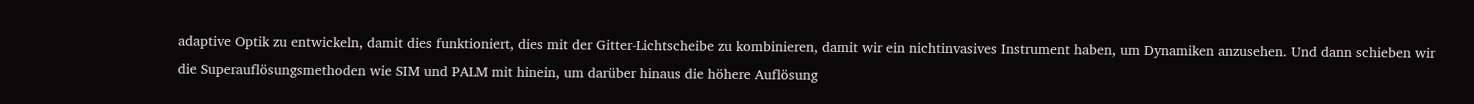adaptive Optik zu entwickeln, damit dies funktioniert, dies mit der Gitter-Lichtscheibe zu kombinieren, damit wir ein nichtinvasives Instrument haben, um Dynamiken anzusehen. Und dann schieben wir die Superauflösungsmethoden wie SIM und PALM mit hinein, um darüber hinaus die höhere Auflösung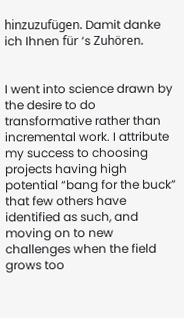hinzuzufügen. Damit danke ich Ihnen für ‘s Zuhören.


I went into science drawn by the desire to do transformative rather than incremental work. I attribute my success to choosing projects having high potential “bang for the buck” that few others have identified as such, and moving on to new challenges when the field grows too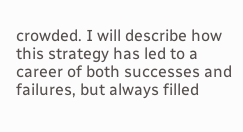crowded. I will describe how this strategy has led to a career of both successes and failures, but always filled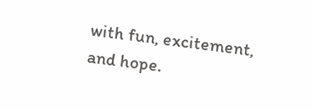with fun, excitement, and hope.